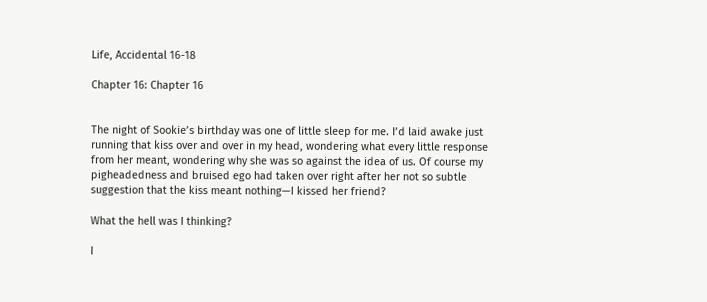Life, Accidental 16-18

Chapter 16: Chapter 16


The night of Sookie’s birthday was one of little sleep for me. I’d laid awake just running that kiss over and over in my head, wondering what every little response from her meant, wondering why she was so against the idea of us. Of course my pigheadedness and bruised ego had taken over right after her not so subtle suggestion that the kiss meant nothing—I kissed her friend?

What the hell was I thinking?

I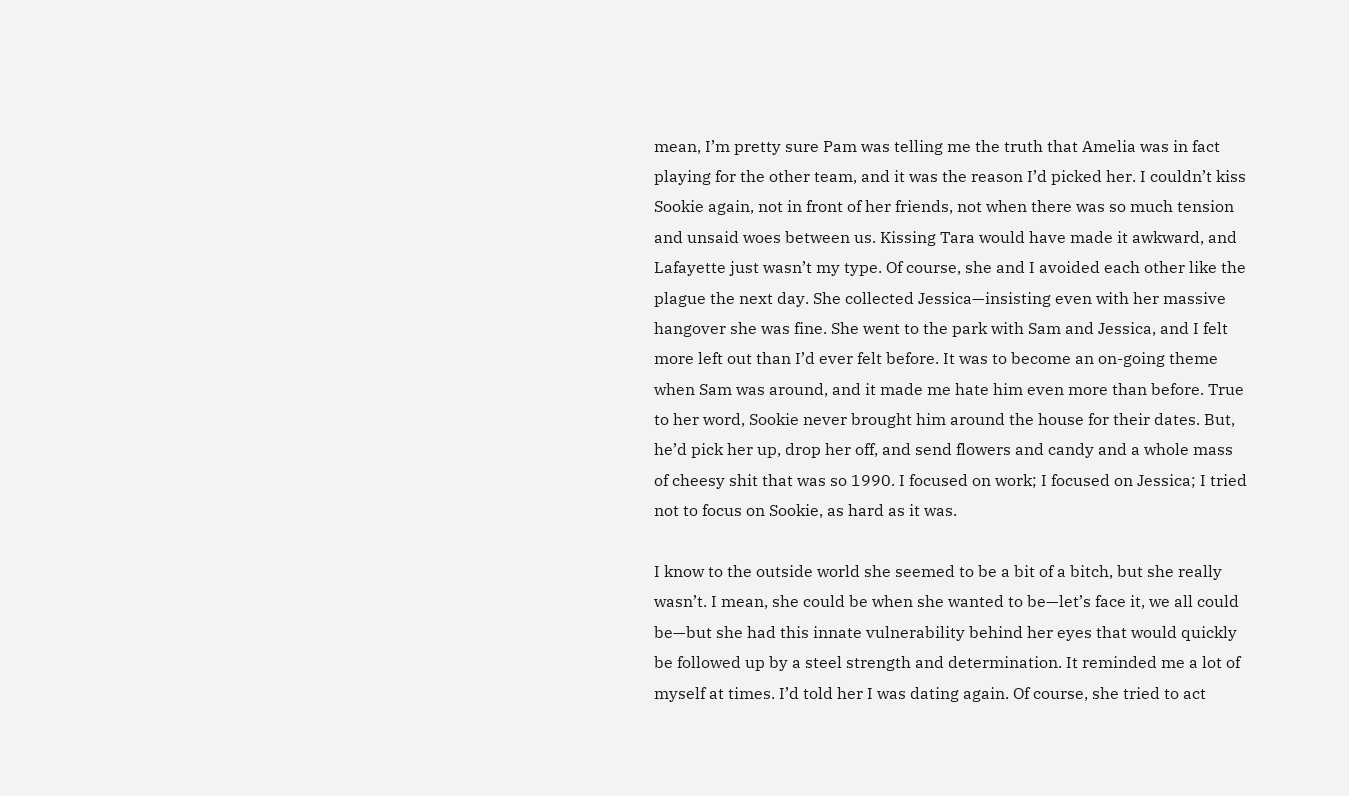mean, I’m pretty sure Pam was telling me the truth that Amelia was in fact playing for the other team, and it was the reason I’d picked her. I couldn’t kiss Sookie again, not in front of her friends, not when there was so much tension and unsaid woes between us. Kissing Tara would have made it awkward, and Lafayette just wasn’t my type. Of course, she and I avoided each other like the plague the next day. She collected Jessica—insisting even with her massive hangover she was fine. She went to the park with Sam and Jessica, and I felt more left out than I’d ever felt before. It was to become an on-going theme when Sam was around, and it made me hate him even more than before. True to her word, Sookie never brought him around the house for their dates. But, he’d pick her up, drop her off, and send flowers and candy and a whole mass of cheesy shit that was so 1990. I focused on work; I focused on Jessica; I tried not to focus on Sookie, as hard as it was.

I know to the outside world she seemed to be a bit of a bitch, but she really wasn’t. I mean, she could be when she wanted to be—let’s face it, we all could be—but she had this innate vulnerability behind her eyes that would quickly be followed up by a steel strength and determination. It reminded me a lot of myself at times. I’d told her I was dating again. Of course, she tried to act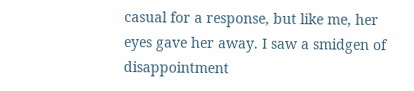casual for a response, but like me, her eyes gave her away. I saw a smidgen of disappointment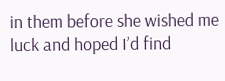in them before she wished me luck and hoped I’d find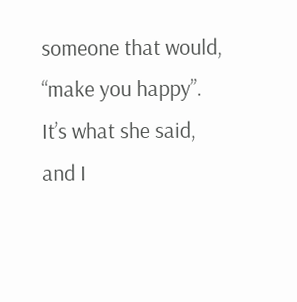someone that would, “make you happy”. It’s what she said, and I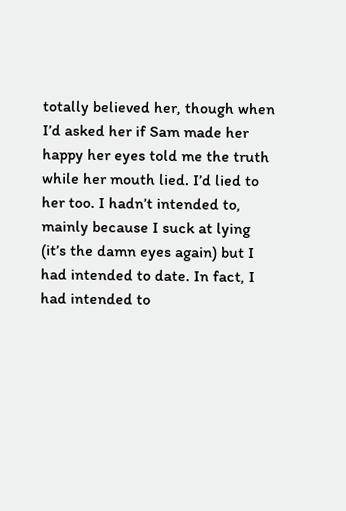totally believed her, though when I’d asked her if Sam made her happy her eyes told me the truth while her mouth lied. I’d lied to her too. I hadn’t intended to, mainly because I suck at lying (it’s the damn eyes again) but I had intended to date. In fact, I had intended to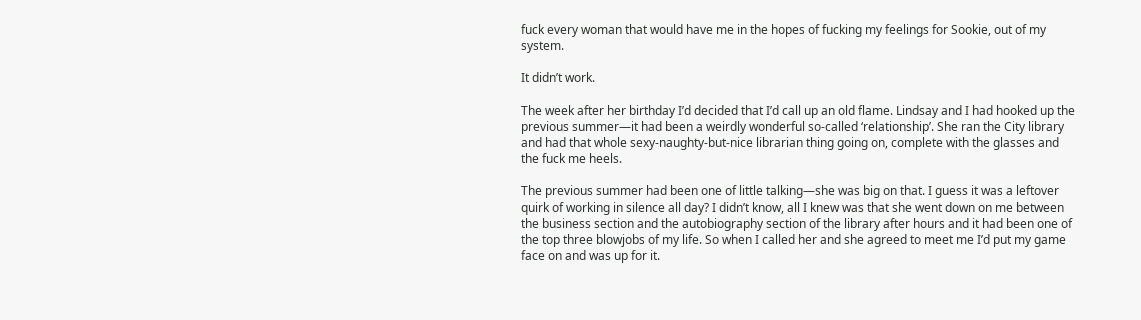fuck every woman that would have me in the hopes of fucking my feelings for Sookie, out of my system.

It didn’t work.

The week after her birthday I’d decided that I’d call up an old flame. Lindsay and I had hooked up the previous summer—it had been a weirdly wonderful so-called ‘relationship’. She ran the City library and had that whole sexy-naughty-but-nice librarian thing going on, complete with the glasses and the fuck me heels.

The previous summer had been one of little talking—she was big on that. I guess it was a leftover quirk of working in silence all day? I didn’t know, all I knew was that she went down on me between the business section and the autobiography section of the library after hours and it had been one of the top three blowjobs of my life. So when I called her and she agreed to meet me I’d put my game face on and was up for it.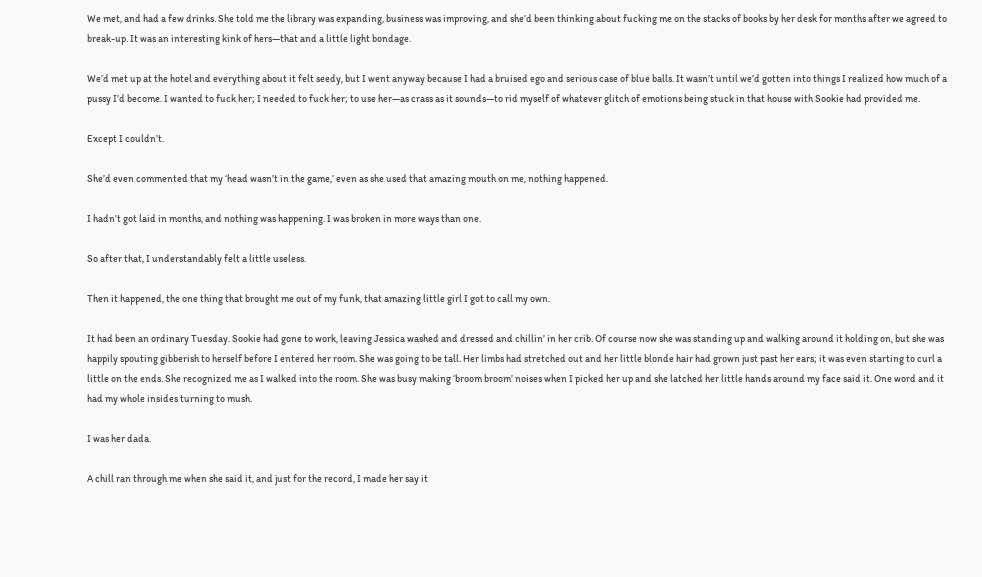We met, and had a few drinks. She told me the library was expanding, business was improving, and she’d been thinking about fucking me on the stacks of books by her desk for months after we agreed to break-up. It was an interesting kink of hers—that and a little light bondage.

We’d met up at the hotel and everything about it felt seedy, but I went anyway because I had a bruised ego and serious case of blue balls. It wasn’t until we’d gotten into things I realized how much of a pussy I’d become. I wanted to fuck her; I needed to fuck her; to use her—as crass as it sounds—to rid myself of whatever glitch of emotions being stuck in that house with Sookie had provided me.

Except I couldn’t.

She’d even commented that my ‘head wasn’t in the game,’ even as she used that amazing mouth on me, nothing happened.

I hadn’t got laid in months, and nothing was happening. I was broken in more ways than one.

So after that, I understandably felt a little useless.

Then it happened, the one thing that brought me out of my funk, that amazing little girl I got to call my own.

It had been an ordinary Tuesday. Sookie had gone to work, leaving Jessica washed and dressed and chillin’ in her crib. Of course now she was standing up and walking around it holding on, but she was happily spouting gibberish to herself before I entered her room. She was going to be tall. Her limbs had stretched out and her little blonde hair had grown just past her ears; it was even starting to curl a little on the ends. She recognized me as I walked into the room. She was busy making ‘broom broom’ noises when I picked her up and she latched her little hands around my face said it. One word and it had my whole insides turning to mush.

I was her dada.

A chill ran through me when she said it, and just for the record, I made her say it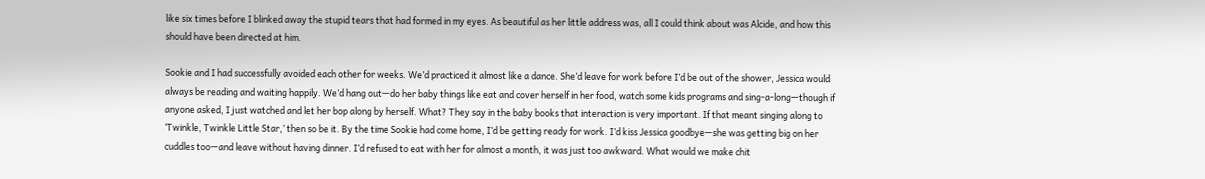like six times before I blinked away the stupid tears that had formed in my eyes. As beautiful as her little address was, all I could think about was Alcide, and how this should have been directed at him.

Sookie and I had successfully avoided each other for weeks. We’d practiced it almost like a dance. She’d leave for work before I’d be out of the shower, Jessica would always be reading and waiting happily. We’d hang out—do her baby things like eat and cover herself in her food, watch some kids programs and sing-a-long—though if anyone asked, I just watched and let her bop along by herself. What? They say in the baby books that interaction is very important. If that meant singing along to ‘Twinkle, Twinkle Little Star,’ then so be it. By the time Sookie had come home, I’d be getting ready for work. I’d kiss Jessica goodbye—she was getting big on her cuddles too—and leave without having dinner. I’d refused to eat with her for almost a month, it was just too awkward. What would we make chit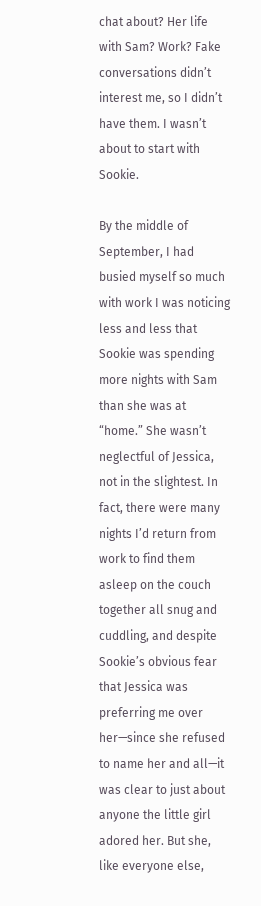chat about? Her life with Sam? Work? Fake conversations didn’t interest me, so I didn’t have them. I wasn’t about to start with Sookie.

By the middle of September, I had busied myself so much with work I was noticing less and less that Sookie was spending more nights with Sam than she was at “home.” She wasn’t neglectful of Jessica, not in the slightest. In fact, there were many nights I’d return from work to find them asleep on the couch together all snug and cuddling, and despite Sookie’s obvious fear that Jessica was preferring me over her—since she refused to name her and all—it was clear to just about anyone the little girl adored her. But she, like everyone else,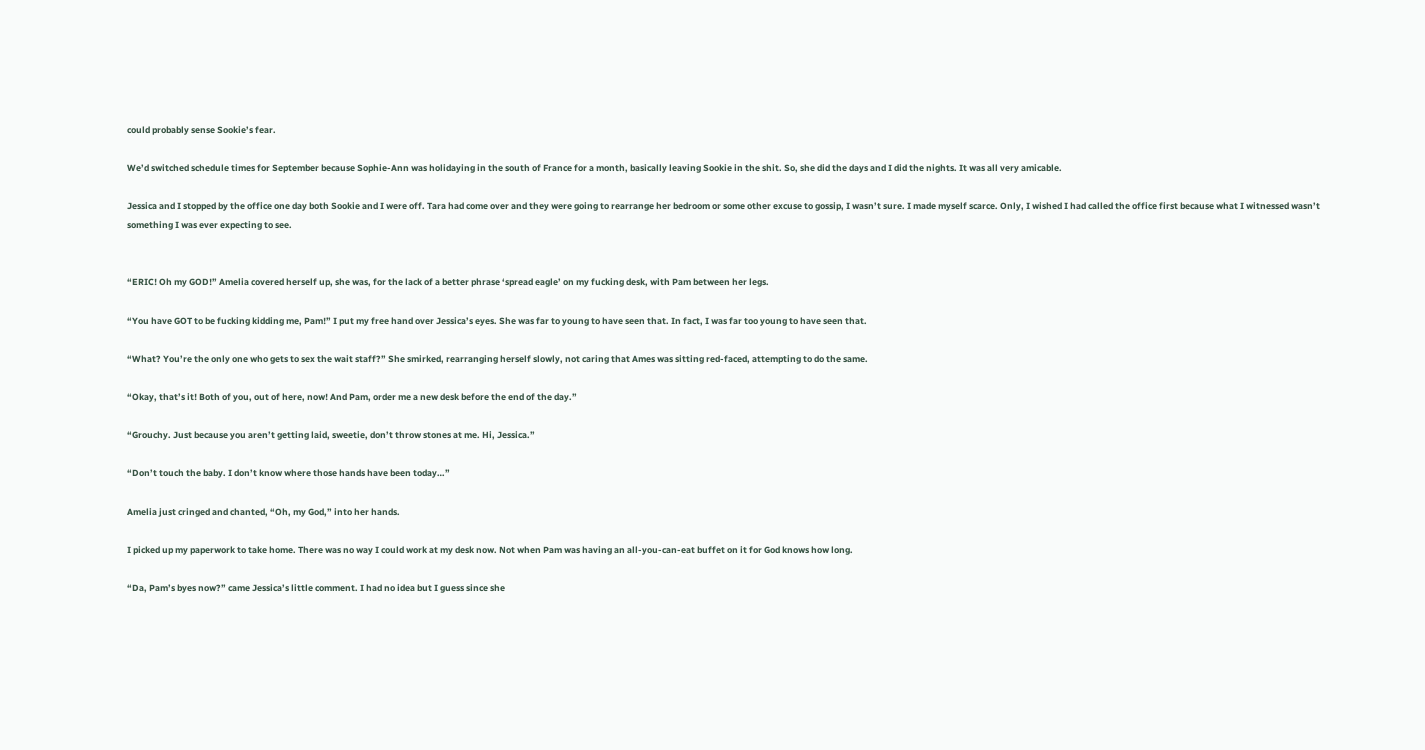could probably sense Sookie’s fear.

We’d switched schedule times for September because Sophie-Ann was holidaying in the south of France for a month, basically leaving Sookie in the shit. So, she did the days and I did the nights. It was all very amicable.

Jessica and I stopped by the office one day both Sookie and I were off. Tara had come over and they were going to rearrange her bedroom or some other excuse to gossip, I wasn’t sure. I made myself scarce. Only, I wished I had called the office first because what I witnessed wasn’t something I was ever expecting to see.


“ERIC! Oh my GOD!” Amelia covered herself up, she was, for the lack of a better phrase ‘spread eagle’ on my fucking desk, with Pam between her legs.

“You have GOT to be fucking kidding me, Pam!” I put my free hand over Jessica’s eyes. She was far to young to have seen that. In fact, I was far too young to have seen that.

“What? You’re the only one who gets to sex the wait staff?” She smirked, rearranging herself slowly, not caring that Ames was sitting red-faced, attempting to do the same.

“Okay, that’s it! Both of you, out of here, now! And Pam, order me a new desk before the end of the day.”

“Grouchy. Just because you aren’t getting laid, sweetie, don’t throw stones at me. Hi, Jessica.”

“Don’t touch the baby. I don’t know where those hands have been today…”

Amelia just cringed and chanted, “Oh, my God,” into her hands.

I picked up my paperwork to take home. There was no way I could work at my desk now. Not when Pam was having an all-you-can-eat buffet on it for God knows how long.

“Da, Pam’s byes now?” came Jessica’s little comment. I had no idea but I guess since she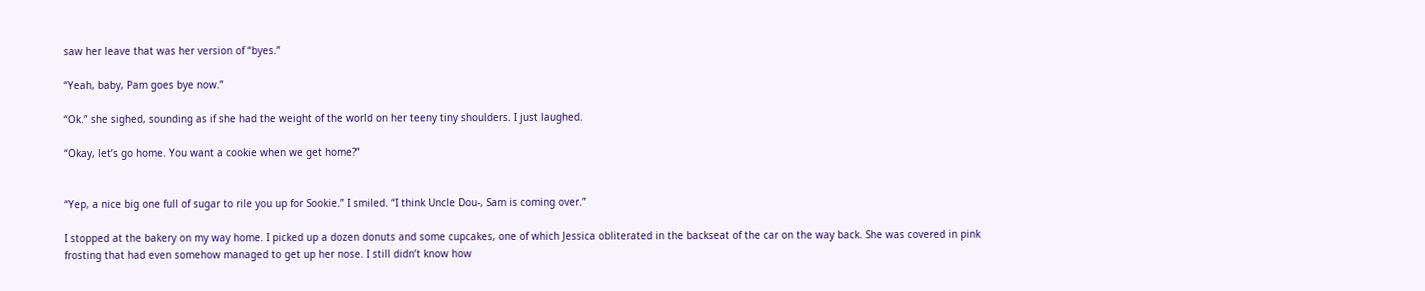saw her leave that was her version of “byes.”

“Yeah, baby, Pam goes bye now.”

“Ok.” she sighed, sounding as if she had the weight of the world on her teeny tiny shoulders. I just laughed.

“Okay, let’s go home. You want a cookie when we get home?”


“Yep, a nice big one full of sugar to rile you up for Sookie.” I smiled. “I think Uncle Dou-, Sam is coming over.”

I stopped at the bakery on my way home. I picked up a dozen donuts and some cupcakes, one of which Jessica obliterated in the backseat of the car on the way back. She was covered in pink frosting that had even somehow managed to get up her nose. I still didn’t know how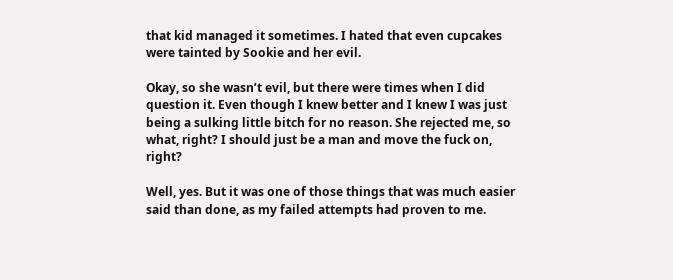that kid managed it sometimes. I hated that even cupcakes were tainted by Sookie and her evil.

Okay, so she wasn’t evil, but there were times when I did question it. Even though I knew better and I knew I was just being a sulking little bitch for no reason. She rejected me, so what, right? I should just be a man and move the fuck on, right?

Well, yes. But it was one of those things that was much easier said than done, as my failed attempts had proven to me.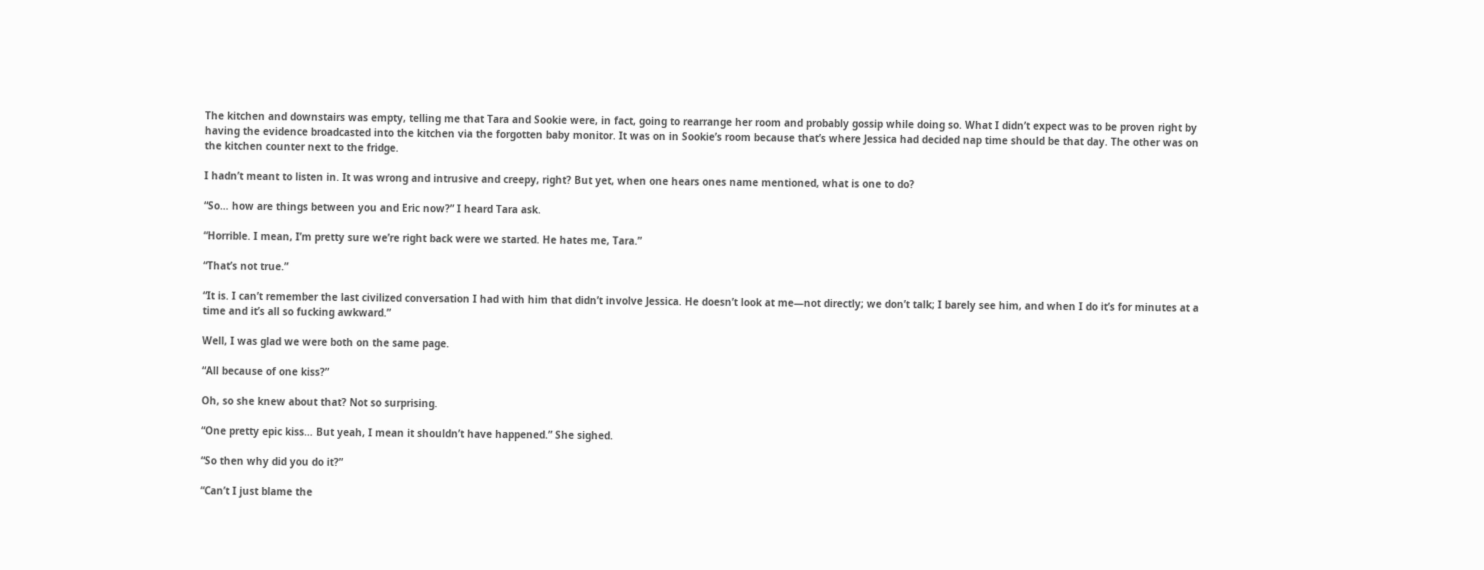The kitchen and downstairs was empty, telling me that Tara and Sookie were, in fact, going to rearrange her room and probably gossip while doing so. What I didn’t expect was to be proven right by having the evidence broadcasted into the kitchen via the forgotten baby monitor. It was on in Sookie’s room because that’s where Jessica had decided nap time should be that day. The other was on the kitchen counter next to the fridge.

I hadn’t meant to listen in. It was wrong and intrusive and creepy, right? But yet, when one hears ones name mentioned, what is one to do?

“So… how are things between you and Eric now?” I heard Tara ask.

“Horrible. I mean, I’m pretty sure we’re right back were we started. He hates me, Tara.”

“That’s not true.”

“It is. I can’t remember the last civilized conversation I had with him that didn’t involve Jessica. He doesn’t look at me—not directly; we don’t talk; I barely see him, and when I do it’s for minutes at a time and it’s all so fucking awkward.”

Well, I was glad we were both on the same page.

“All because of one kiss?”

Oh, so she knew about that? Not so surprising.

“One pretty epic kiss… But yeah, I mean it shouldn’t have happened.” She sighed.

“So then why did you do it?”

“Can’t I just blame the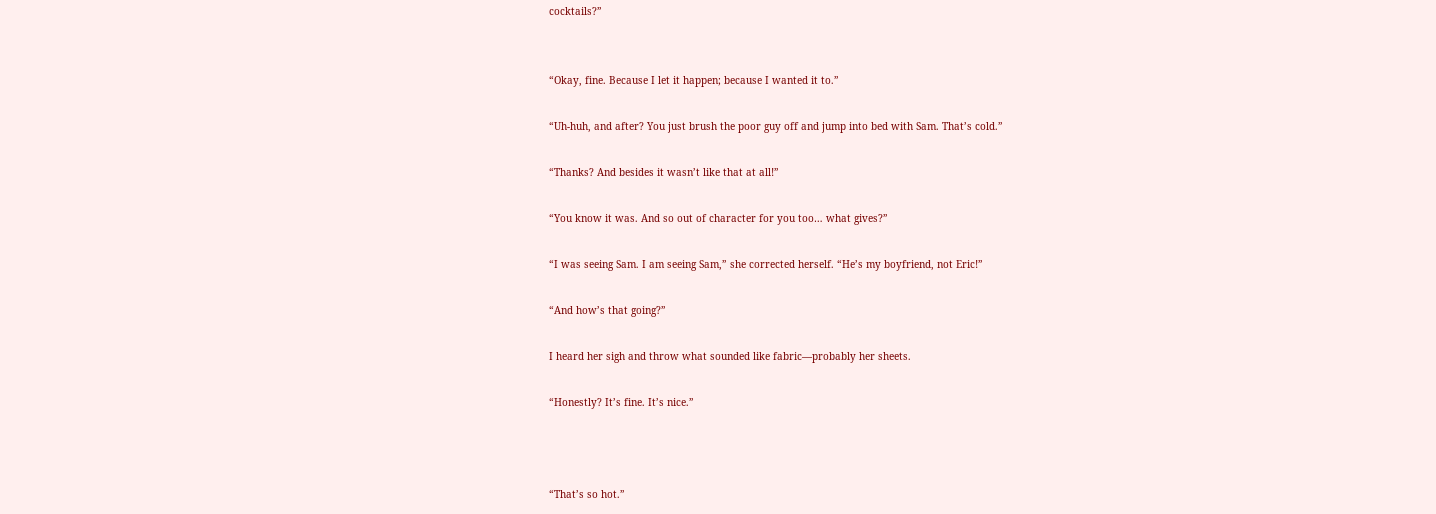cocktails?”


“Okay, fine. Because I let it happen; because I wanted it to.”

“Uh-huh, and after? You just brush the poor guy off and jump into bed with Sam. That’s cold.”

“Thanks? And besides it wasn’t like that at all!”

“You know it was. And so out of character for you too… what gives?”

“I was seeing Sam. I am seeing Sam,” she corrected herself. “He’s my boyfriend, not Eric!”

“And how’s that going?”

I heard her sigh and throw what sounded like fabric—probably her sheets.

“Honestly? It’s fine. It’s nice.”



“That’s so hot.”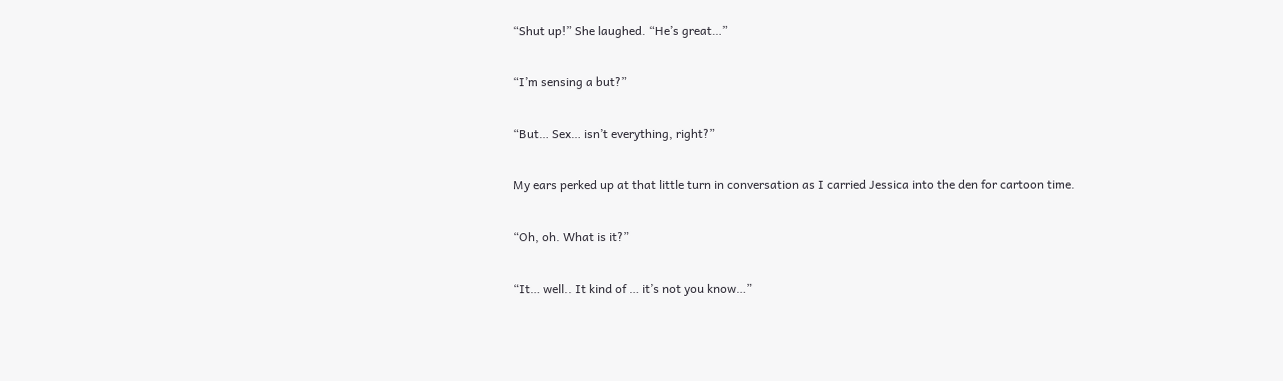“Shut up!” She laughed. “He’s great…”

“I’m sensing a but?”

“But… Sex… isn’t everything, right?”

My ears perked up at that little turn in conversation as I carried Jessica into the den for cartoon time.

“Oh, oh. What is it?”

“It… well.. It kind of … it’s not you know…”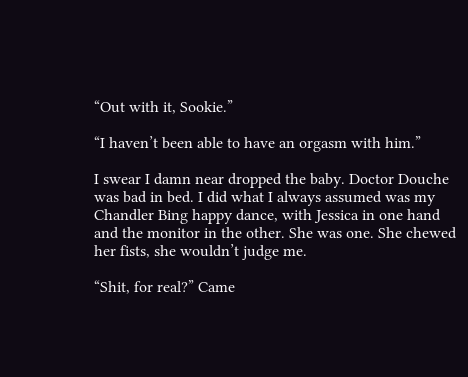“Out with it, Sookie.”

“I haven’t been able to have an orgasm with him.”

I swear I damn near dropped the baby. Doctor Douche was bad in bed. I did what I always assumed was my Chandler Bing happy dance, with Jessica in one hand and the monitor in the other. She was one. She chewed her fists, she wouldn’t judge me.

“Shit, for real?” Came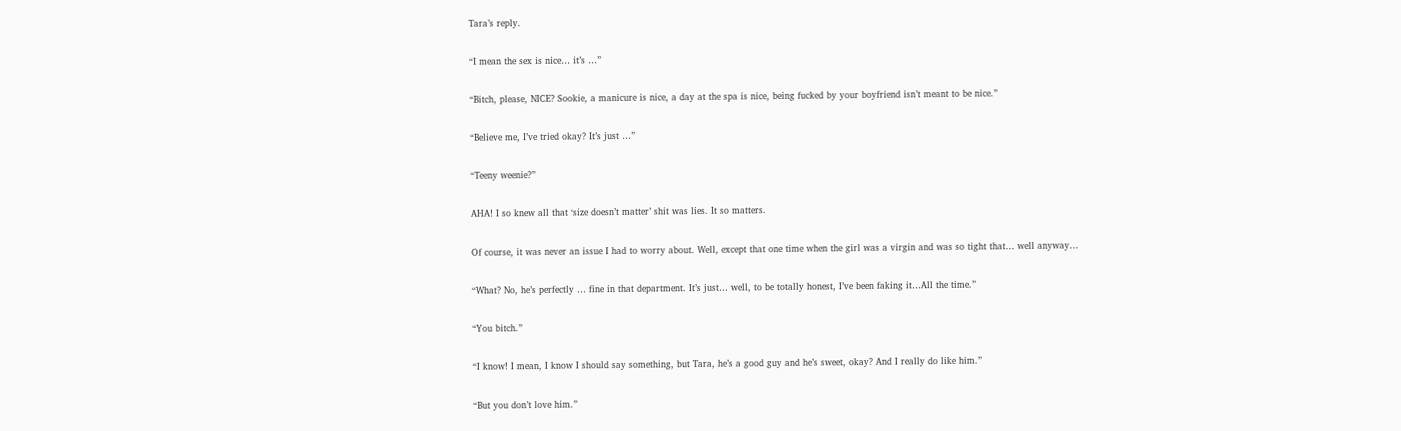Tara’s reply.

“I mean the sex is nice… it’s …”

“Bitch, please, NICE? Sookie, a manicure is nice, a day at the spa is nice, being fucked by your boyfriend isn’t meant to be nice.”

“Believe me, I’ve tried okay? It’s just …”

“Teeny weenie?”

AHA! I so knew all that ‘size doesn’t matter’ shit was lies. It so matters.

Of course, it was never an issue I had to worry about. Well, except that one time when the girl was a virgin and was so tight that… well anyway…

“What? No, he’s perfectly … fine in that department. It’s just… well, to be totally honest, I’ve been faking it…All the time.”

“You bitch.”

“I know! I mean, I know I should say something, but Tara, he’s a good guy and he’s sweet, okay? And I really do like him.”

“But you don’t love him.”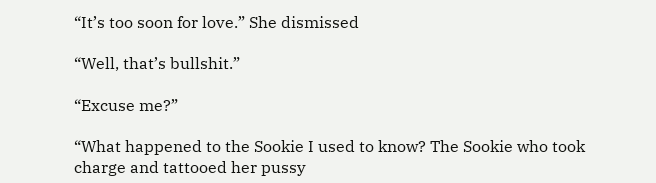“It’s too soon for love.” She dismissed

“Well, that’s bullshit.”

“Excuse me?”

“What happened to the Sookie I used to know? The Sookie who took charge and tattooed her pussy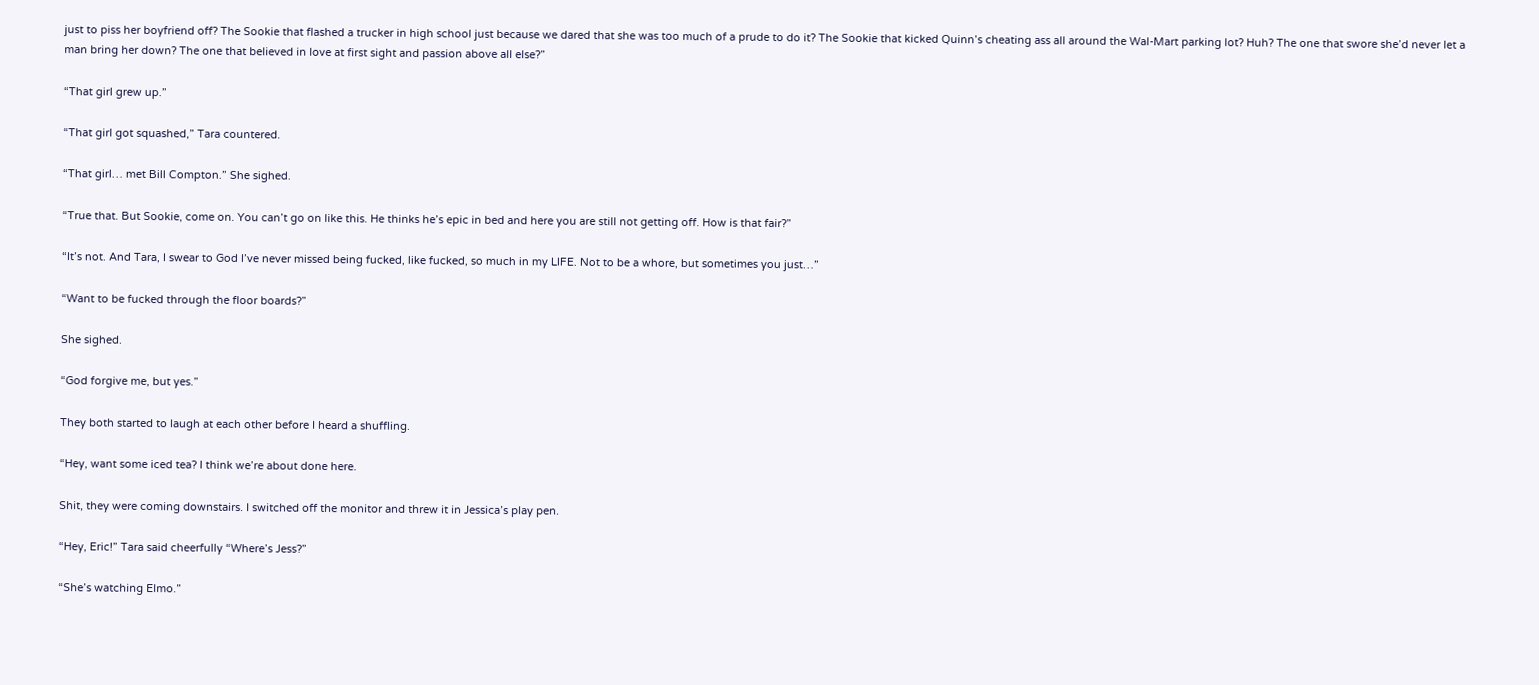just to piss her boyfriend off? The Sookie that flashed a trucker in high school just because we dared that she was too much of a prude to do it? The Sookie that kicked Quinn’s cheating ass all around the Wal-Mart parking lot? Huh? The one that swore she’d never let a man bring her down? The one that believed in love at first sight and passion above all else?”

“That girl grew up.”

“That girl got squashed,” Tara countered.

“That girl… met Bill Compton.” She sighed.

“True that. But Sookie, come on. You can’t go on like this. He thinks he’s epic in bed and here you are still not getting off. How is that fair?”

“It’s not. And Tara, I swear to God I’ve never missed being fucked, like fucked, so much in my LIFE. Not to be a whore, but sometimes you just…”

“Want to be fucked through the floor boards?”

She sighed.

“God forgive me, but yes.”

They both started to laugh at each other before I heard a shuffling.

“Hey, want some iced tea? I think we’re about done here.

Shit, they were coming downstairs. I switched off the monitor and threw it in Jessica’s play pen.

“Hey, Eric!” Tara said cheerfully “Where’s Jess?”

“She’s watching Elmo.”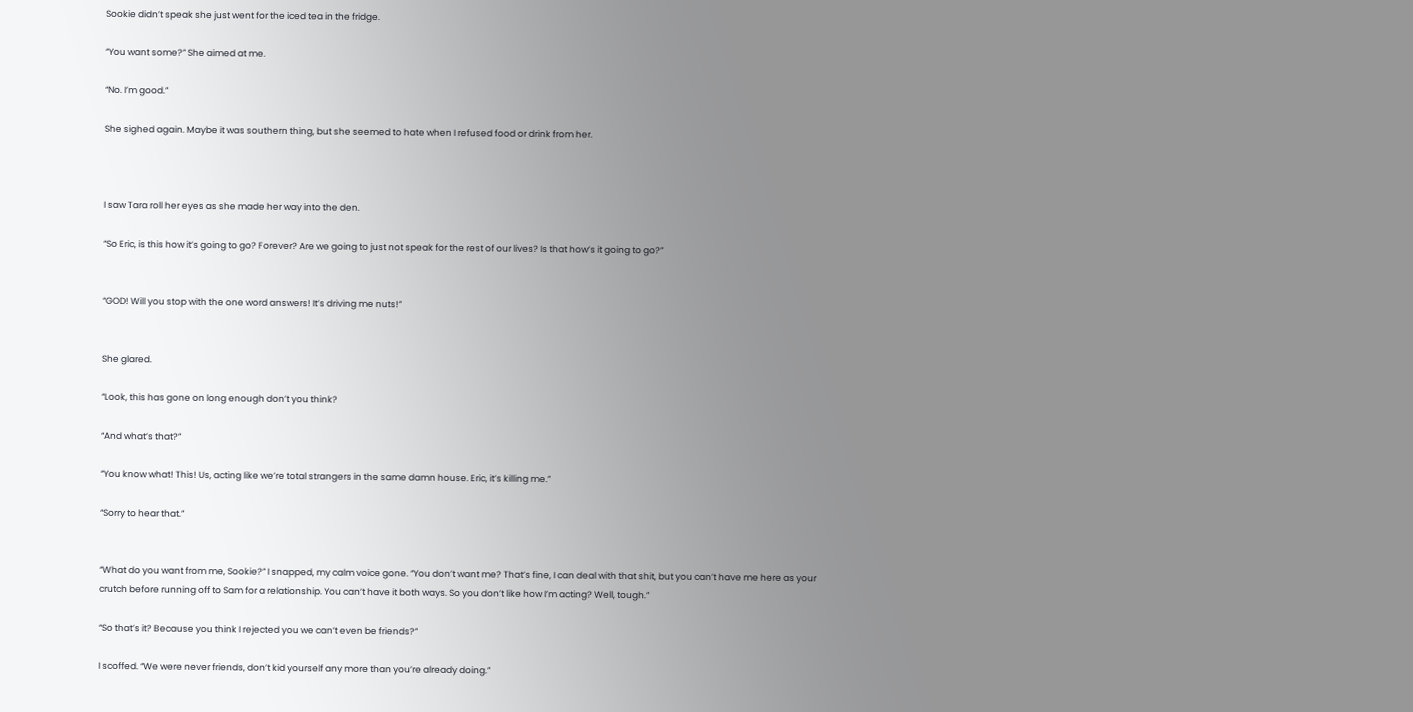Sookie didn’t speak she just went for the iced tea in the fridge.

“You want some?” She aimed at me.

“No. I’m good.”

She sighed again. Maybe it was southern thing, but she seemed to hate when I refused food or drink from her.



I saw Tara roll her eyes as she made her way into the den.

“So Eric, is this how it’s going to go? Forever? Are we going to just not speak for the rest of our lives? Is that how’s it going to go?”


“GOD! Will you stop with the one word answers! It’s driving me nuts!”


She glared.

“Look, this has gone on long enough don’t you think?

“And what’s that?”

“You know what! This! Us, acting like we’re total strangers in the same damn house. Eric, it’s killing me.”

“Sorry to hear that.”


“What do you want from me, Sookie?” I snapped, my calm voice gone. “You don’t want me? That’s fine, I can deal with that shit, but you can’t have me here as your crutch before running off to Sam for a relationship. You can’t have it both ways. So you don’t like how I’m acting? Well, tough.”

“So that’s it? Because you think I rejected you we can’t even be friends?”

I scoffed. “We were never friends, don’t kid yourself any more than you’re already doing.”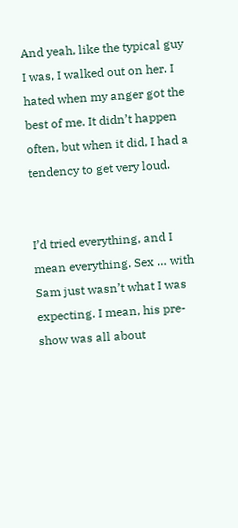And yeah, like the typical guy I was, I walked out on her. I hated when my anger got the best of me. It didn’t happen often, but when it did, I had a tendency to get very loud.


I’d tried everything, and I mean everything. Sex … with Sam just wasn’t what I was expecting. I mean, his pre-show was all about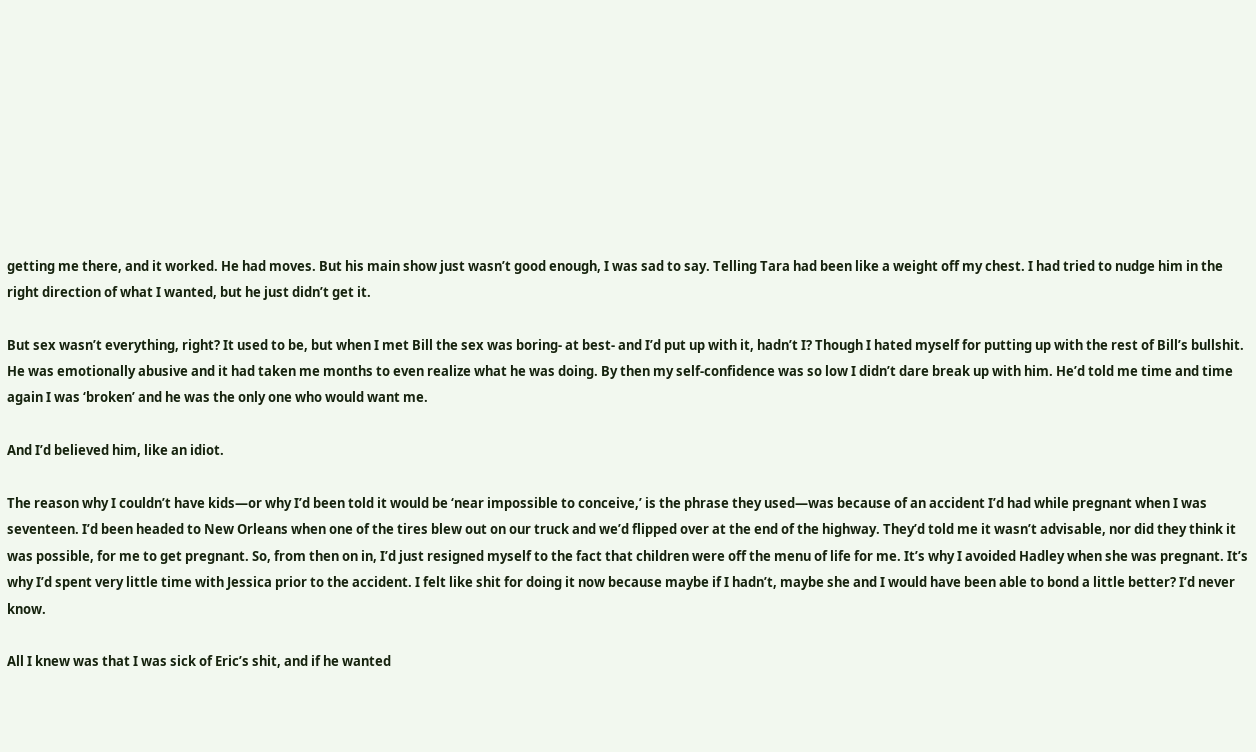getting me there, and it worked. He had moves. But his main show just wasn’t good enough, I was sad to say. Telling Tara had been like a weight off my chest. I had tried to nudge him in the right direction of what I wanted, but he just didn’t get it.

But sex wasn’t everything, right? It used to be, but when I met Bill the sex was boring- at best- and I’d put up with it, hadn’t I? Though I hated myself for putting up with the rest of Bill’s bullshit. He was emotionally abusive and it had taken me months to even realize what he was doing. By then my self-confidence was so low I didn’t dare break up with him. He’d told me time and time again I was ‘broken’ and he was the only one who would want me.

And I’d believed him, like an idiot.

The reason why I couldn’t have kids—or why I’d been told it would be ‘near impossible to conceive,’ is the phrase they used—was because of an accident I’d had while pregnant when I was seventeen. I’d been headed to New Orleans when one of the tires blew out on our truck and we’d flipped over at the end of the highway. They’d told me it wasn’t advisable, nor did they think it was possible, for me to get pregnant. So, from then on in, I’d just resigned myself to the fact that children were off the menu of life for me. It’s why I avoided Hadley when she was pregnant. It’s why I’d spent very little time with Jessica prior to the accident. I felt like shit for doing it now because maybe if I hadn’t, maybe she and I would have been able to bond a little better? I’d never know.

All I knew was that I was sick of Eric’s shit, and if he wanted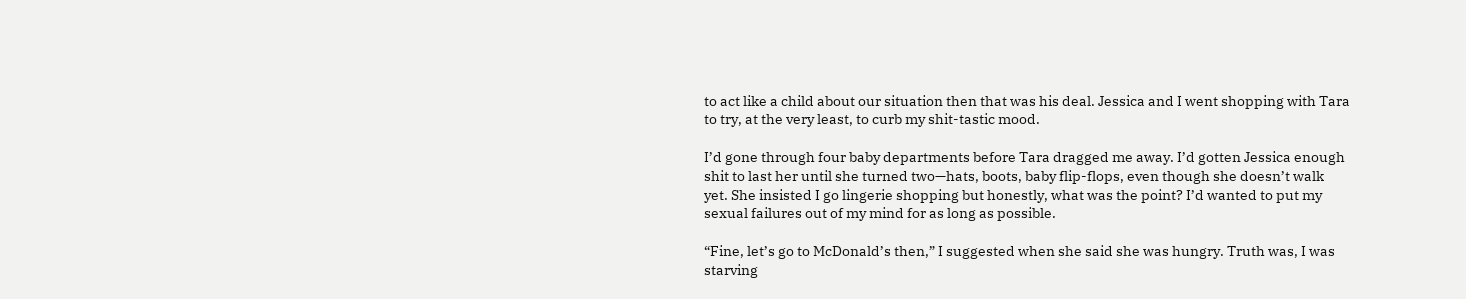to act like a child about our situation then that was his deal. Jessica and I went shopping with Tara to try, at the very least, to curb my shit-tastic mood.

I’d gone through four baby departments before Tara dragged me away. I’d gotten Jessica enough shit to last her until she turned two—hats, boots, baby flip-flops, even though she doesn’t walk yet. She insisted I go lingerie shopping but honestly, what was the point? I’d wanted to put my sexual failures out of my mind for as long as possible.

“Fine, let’s go to McDonald’s then,” I suggested when she said she was hungry. Truth was, I was starving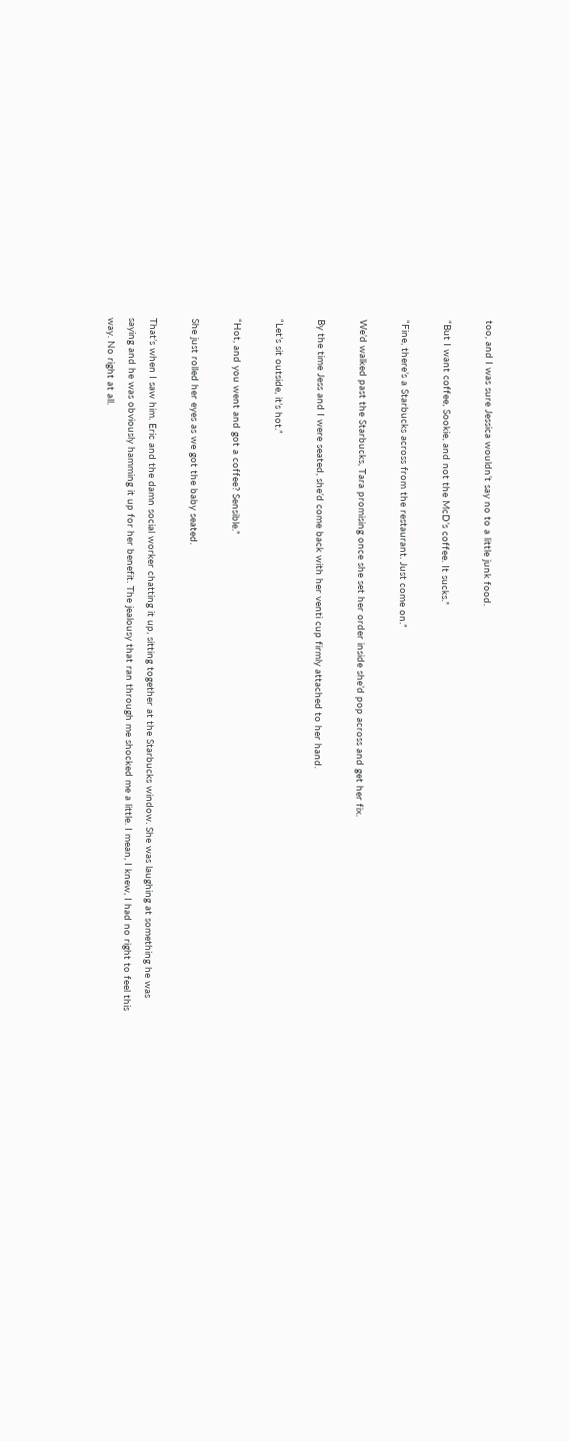too, and I was sure Jessica wouldn’t say no to a little junk food.

“But I want coffee, Sookie, and not the McD’s coffee. It sucks.”

“Fine, there’s a Starbucks across from the restaurant. Just come on.”

We’d walked past the Starbucks, Tara promising once she set her order inside she’d pop across and get her fix.

By the time Jess and I were seated, she’d come back with her venti cup firmly attached to her hand.

“Let’s sit outside, it’s hot.”

“Hot, and you went and got a coffee? Sensible.”

She just rolled her eyes as we got the baby seated.

That’s when I saw him. Eric and the damn social worker chatting it up, sitting together at the Starbucks window. She was laughing at something he was saying and he was obviously hamming it up for her benefit. The jealousy that ran through me shocked me a little. I mean, I knew, I had no right to feel this way. No right at all.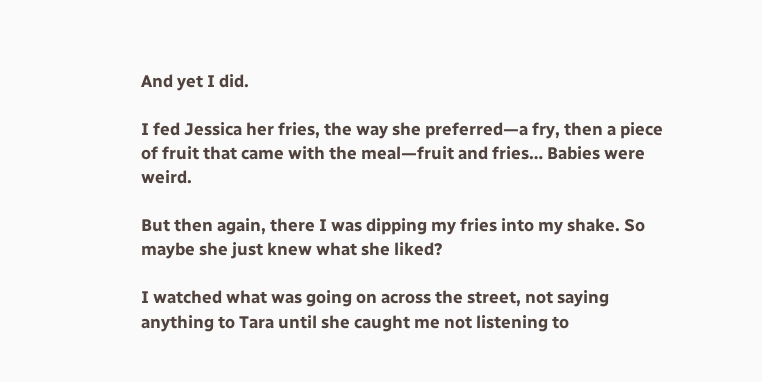And yet I did.

I fed Jessica her fries, the way she preferred—a fry, then a piece of fruit that came with the meal—fruit and fries… Babies were weird.

But then again, there I was dipping my fries into my shake. So maybe she just knew what she liked?

I watched what was going on across the street, not saying anything to Tara until she caught me not listening to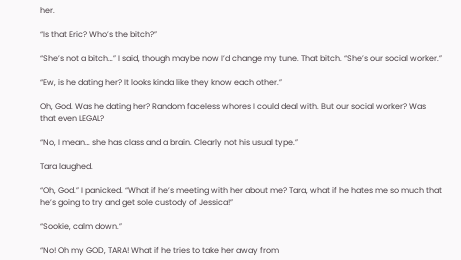her.

“Is that Eric? Who’s the bitch?”

“She’s not a bitch…” I said, though maybe now I’d change my tune. That bitch. “She’s our social worker.”

“Ew, is he dating her? It looks kinda like they know each other.”

Oh, God. Was he dating her? Random faceless whores I could deal with. But our social worker? Was that even LEGAL?

“No, I mean… she has class and a brain. Clearly not his usual type.”

Tara laughed.

“Oh, God.” I panicked. “What if he’s meeting with her about me? Tara, what if he hates me so much that he’s going to try and get sole custody of Jessica!”

“Sookie, calm down.”

“No! Oh my GOD, TARA! What if he tries to take her away from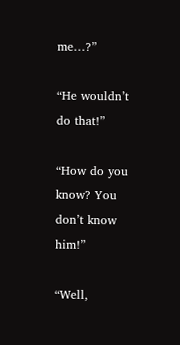me…?”

“He wouldn’t do that!”

“How do you know? You don’t know him!”

“Well,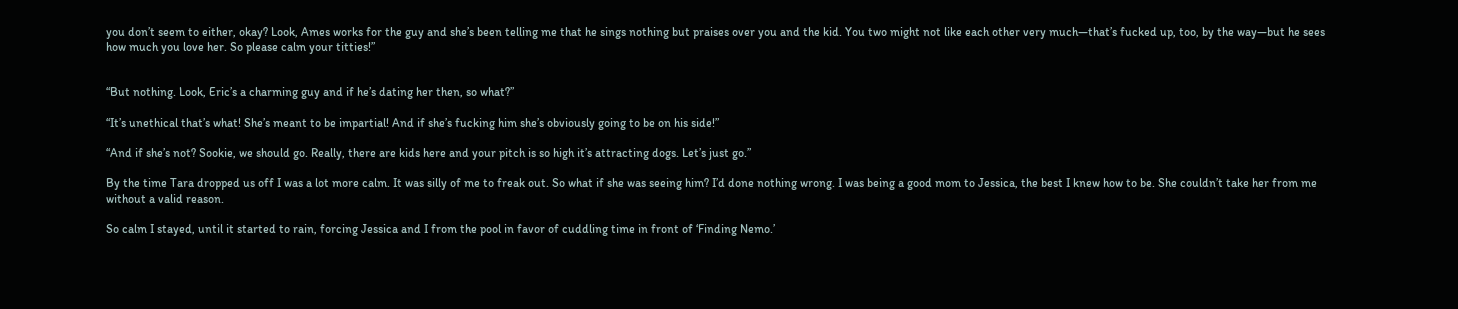you don’t seem to either, okay? Look, Ames works for the guy and she’s been telling me that he sings nothing but praises over you and the kid. You two might not like each other very much—that’s fucked up, too, by the way—but he sees how much you love her. So please calm your titties!”


“But nothing. Look, Eric’s a charming guy and if he’s dating her then, so what?”

“It’s unethical that’s what! She’s meant to be impartial! And if she’s fucking him she’s obviously going to be on his side!”

“And if she’s not? Sookie, we should go. Really, there are kids here and your pitch is so high it’s attracting dogs. Let’s just go.”

By the time Tara dropped us off I was a lot more calm. It was silly of me to freak out. So what if she was seeing him? I’d done nothing wrong. I was being a good mom to Jessica, the best I knew how to be. She couldn’t take her from me without a valid reason.

So calm I stayed, until it started to rain, forcing Jessica and I from the pool in favor of cuddling time in front of ‘Finding Nemo.’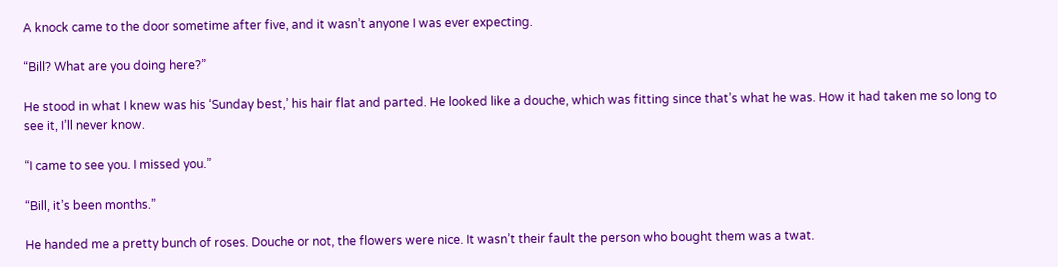A knock came to the door sometime after five, and it wasn’t anyone I was ever expecting.

“Bill? What are you doing here?”

He stood in what I knew was his ‘Sunday best,’ his hair flat and parted. He looked like a douche, which was fitting since that’s what he was. How it had taken me so long to see it, I’ll never know.

“I came to see you. I missed you.”

“Bill, it’s been months.”

He handed me a pretty bunch of roses. Douche or not, the flowers were nice. It wasn’t their fault the person who bought them was a twat.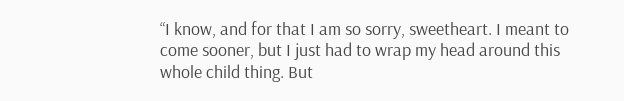“I know, and for that I am so sorry, sweetheart. I meant to come sooner, but I just had to wrap my head around this whole child thing. But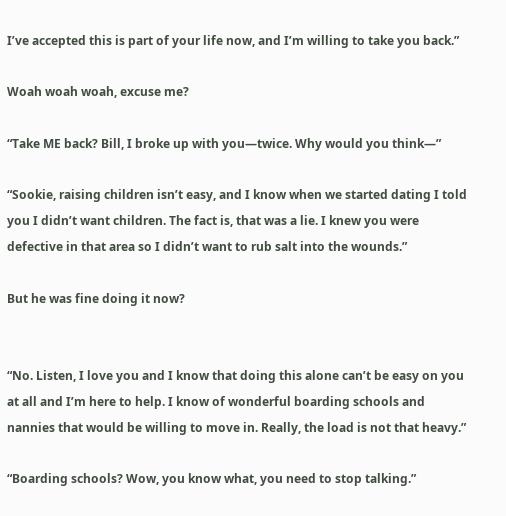I’ve accepted this is part of your life now, and I’m willing to take you back.”

Woah woah woah, excuse me?

“Take ME back? Bill, I broke up with you—twice. Why would you think—”

“Sookie, raising children isn’t easy, and I know when we started dating I told you I didn’t want children. The fact is, that was a lie. I knew you were defective in that area so I didn’t want to rub salt into the wounds.”

But he was fine doing it now?


“No. Listen, I love you and I know that doing this alone can’t be easy on you at all and I’m here to help. I know of wonderful boarding schools and nannies that would be willing to move in. Really, the load is not that heavy.”

“Boarding schools? Wow, you know what, you need to stop talking.”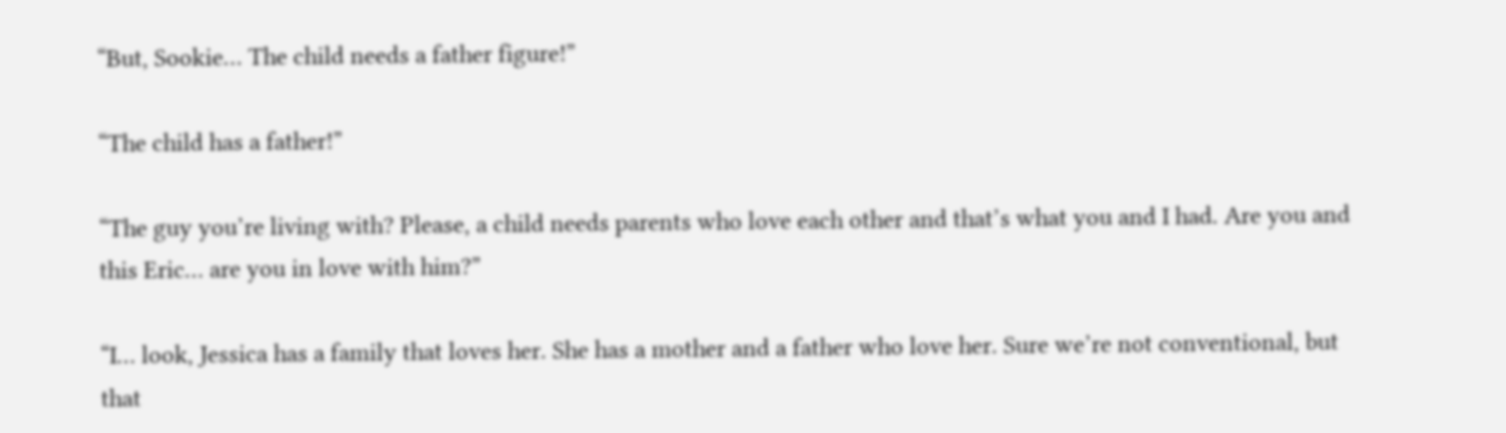“But, Sookie… The child needs a father figure!”

“The child has a father!”

“The guy you’re living with? Please, a child needs parents who love each other and that’s what you and I had. Are you and this Eric… are you in love with him?”

“I… look, Jessica has a family that loves her. She has a mother and a father who love her. Sure we’re not conventional, but that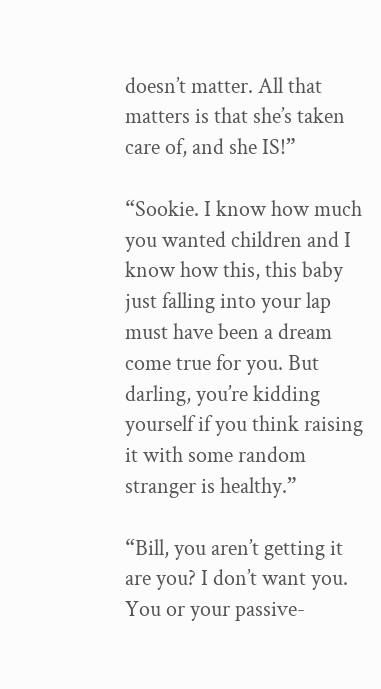doesn’t matter. All that matters is that she’s taken care of, and she IS!”

“Sookie. I know how much you wanted children and I know how this, this baby just falling into your lap must have been a dream come true for you. But darling, you’re kidding yourself if you think raising it with some random stranger is healthy.”

“Bill, you aren’t getting it are you? I don’t want you. You or your passive-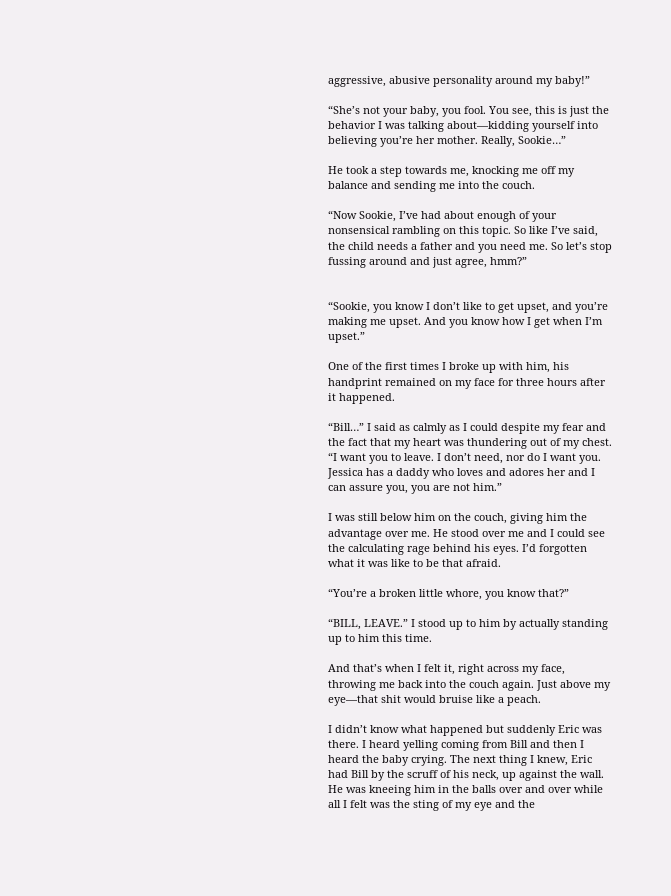aggressive, abusive personality around my baby!”

“She’s not your baby, you fool. You see, this is just the behavior I was talking about—kidding yourself into believing you’re her mother. Really, Sookie…”

He took a step towards me, knocking me off my balance and sending me into the couch.

“Now Sookie, I’ve had about enough of your nonsensical rambling on this topic. So like I’ve said, the child needs a father and you need me. So let’s stop fussing around and just agree, hmm?”


“Sookie, you know I don’t like to get upset, and you’re making me upset. And you know how I get when I’m upset.”

One of the first times I broke up with him, his handprint remained on my face for three hours after it happened.

“Bill…” I said as calmly as I could despite my fear and the fact that my heart was thundering out of my chest. “I want you to leave. I don’t need, nor do I want you. Jessica has a daddy who loves and adores her and I can assure you, you are not him.”

I was still below him on the couch, giving him the advantage over me. He stood over me and I could see the calculating rage behind his eyes. I’d forgotten what it was like to be that afraid.

“You’re a broken little whore, you know that?”

“BILL, LEAVE.” I stood up to him by actually standing up to him this time.

And that’s when I felt it, right across my face, throwing me back into the couch again. Just above my eye—that shit would bruise like a peach.

I didn’t know what happened but suddenly Eric was there. I heard yelling coming from Bill and then I heard the baby crying. The next thing I knew, Eric had Bill by the scruff of his neck, up against the wall. He was kneeing him in the balls over and over while all I felt was the sting of my eye and the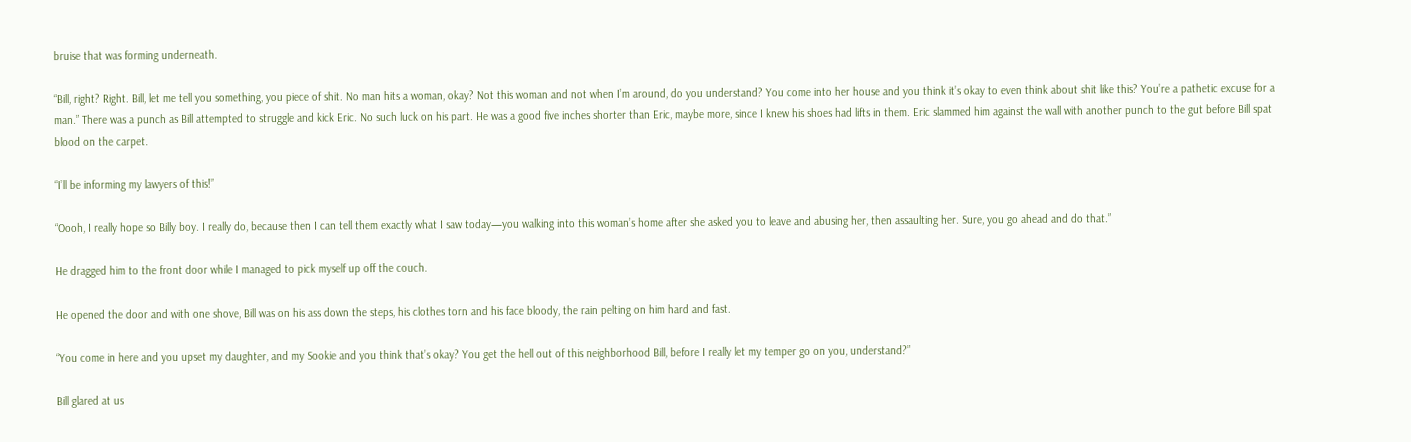bruise that was forming underneath.

“Bill, right? Right. Bill, let me tell you something, you piece of shit. No man hits a woman, okay? Not this woman and not when I’m around, do you understand? You come into her house and you think it’s okay to even think about shit like this? You’re a pathetic excuse for a man.” There was a punch as Bill attempted to struggle and kick Eric. No such luck on his part. He was a good five inches shorter than Eric, maybe more, since I knew his shoes had lifts in them. Eric slammed him against the wall with another punch to the gut before Bill spat blood on the carpet.

“I’ll be informing my lawyers of this!”

“Oooh, I really hope so Billy boy. I really do, because then I can tell them exactly what I saw today—you walking into this woman’s home after she asked you to leave and abusing her, then assaulting her. Sure, you go ahead and do that.”

He dragged him to the front door while I managed to pick myself up off the couch.

He opened the door and with one shove, Bill was on his ass down the steps, his clothes torn and his face bloody, the rain pelting on him hard and fast.

“You come in here and you upset my daughter, and my Sookie and you think that’s okay? You get the hell out of this neighborhood Bill, before I really let my temper go on you, understand?”

Bill glared at us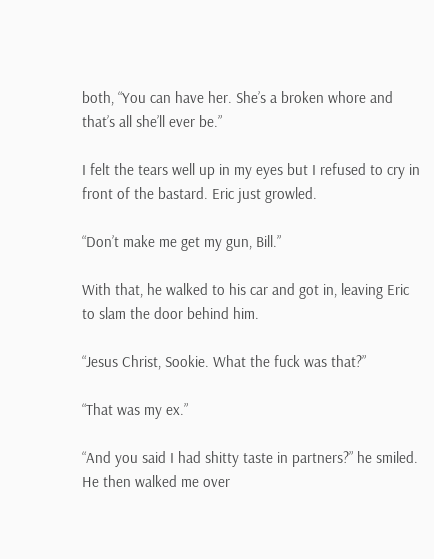both, “You can have her. She’s a broken whore and that’s all she’ll ever be.”

I felt the tears well up in my eyes but I refused to cry in front of the bastard. Eric just growled.

“Don’t make me get my gun, Bill.”

With that, he walked to his car and got in, leaving Eric to slam the door behind him.

“Jesus Christ, Sookie. What the fuck was that?”

“That was my ex.”

“And you said I had shitty taste in partners?” he smiled. He then walked me over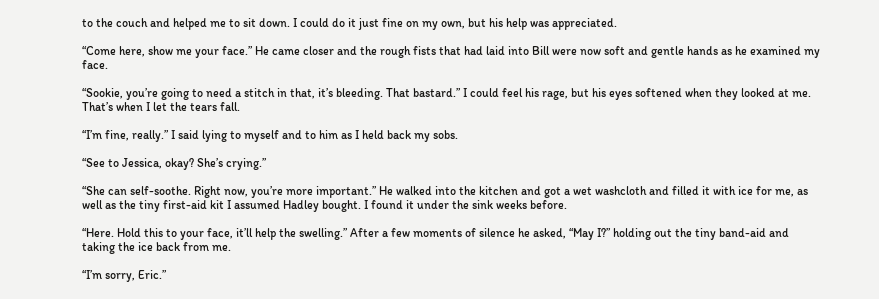to the couch and helped me to sit down. I could do it just fine on my own, but his help was appreciated.

“Come here, show me your face.” He came closer and the rough fists that had laid into Bill were now soft and gentle hands as he examined my face.

“Sookie, you’re going to need a stitch in that, it’s bleeding. That bastard.” I could feel his rage, but his eyes softened when they looked at me. That’s when I let the tears fall.

“I’m fine, really.” I said lying to myself and to him as I held back my sobs.

“See to Jessica, okay? She’s crying.”

“She can self-soothe. Right now, you’re more important.” He walked into the kitchen and got a wet washcloth and filled it with ice for me, as well as the tiny first-aid kit I assumed Hadley bought. I found it under the sink weeks before.

“Here. Hold this to your face, it’ll help the swelling.” After a few moments of silence he asked, “May I?” holding out the tiny band-aid and taking the ice back from me.

“I’m sorry, Eric.”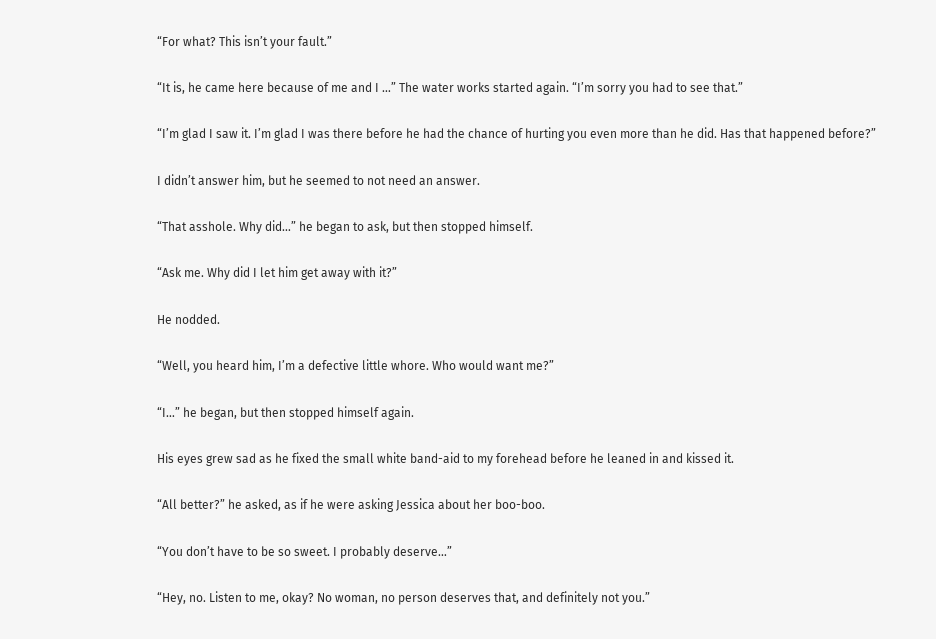“For what? This isn’t your fault.”

“It is, he came here because of me and I …” The water works started again. “I’m sorry you had to see that.”

“I’m glad I saw it. I’m glad I was there before he had the chance of hurting you even more than he did. Has that happened before?”

I didn’t answer him, but he seemed to not need an answer.

“That asshole. Why did…” he began to ask, but then stopped himself.

“Ask me. Why did I let him get away with it?”

He nodded.

“Well, you heard him, I’m a defective little whore. Who would want me?”

“I…” he began, but then stopped himself again.

His eyes grew sad as he fixed the small white band-aid to my forehead before he leaned in and kissed it.

“All better?” he asked, as if he were asking Jessica about her boo-boo.

“You don’t have to be so sweet. I probably deserve…”

“Hey, no. Listen to me, okay? No woman, no person deserves that, and definitely not you.”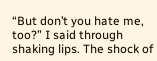“But don’t you hate me, too?” I said through shaking lips. The shock of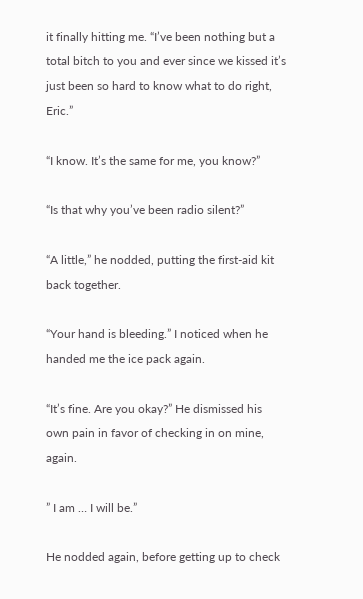it finally hitting me. “I’ve been nothing but a total bitch to you and ever since we kissed it’s just been so hard to know what to do right, Eric.”

“I know. It’s the same for me, you know?”

“Is that why you’ve been radio silent?”

“A little,” he nodded, putting the first-aid kit back together.

“Your hand is bleeding.” I noticed when he handed me the ice pack again.

“It’s fine. Are you okay?” He dismissed his own pain in favor of checking in on mine, again.

” I am … I will be.”

He nodded again, before getting up to check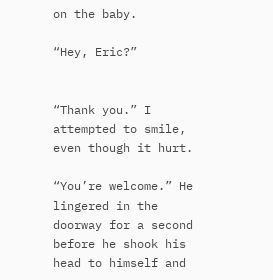on the baby.

“Hey, Eric?”


“Thank you.” I attempted to smile, even though it hurt.

“You’re welcome.” He lingered in the doorway for a second before he shook his head to himself and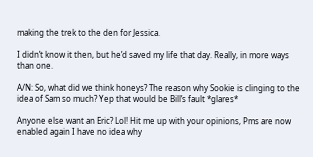making the trek to the den for Jessica.

I didn’t know it then, but he’d saved my life that day. Really, in more ways than one.

A/N: So, what did we think honeys? The reason why Sookie is clinging to the idea of Sam so much? Yep that would be Bill’s fault *glares*

Anyone else want an Eric? Lol! Hit me up with your opinions, Pms are now enabled again I have no idea why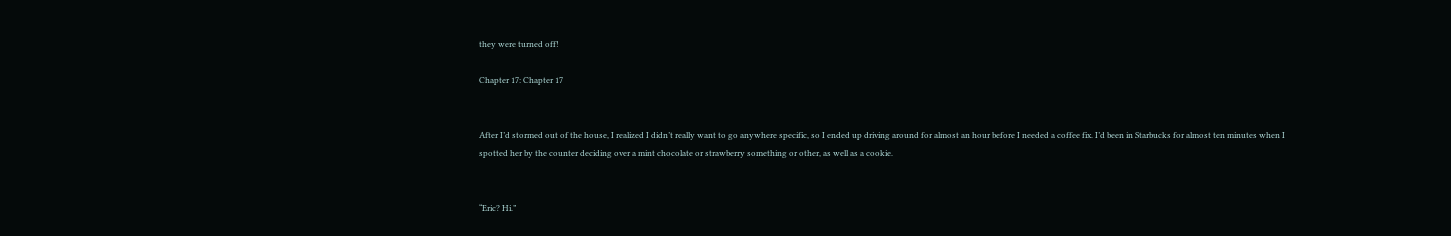they were turned off!

Chapter 17: Chapter 17


After I’d stormed out of the house, I realized I didn’t really want to go anywhere specific, so I ended up driving around for almost an hour before I needed a coffee fix. I’d been in Starbucks for almost ten minutes when I spotted her by the counter deciding over a mint chocolate or strawberry something or other, as well as a cookie.


“Eric? Hi.”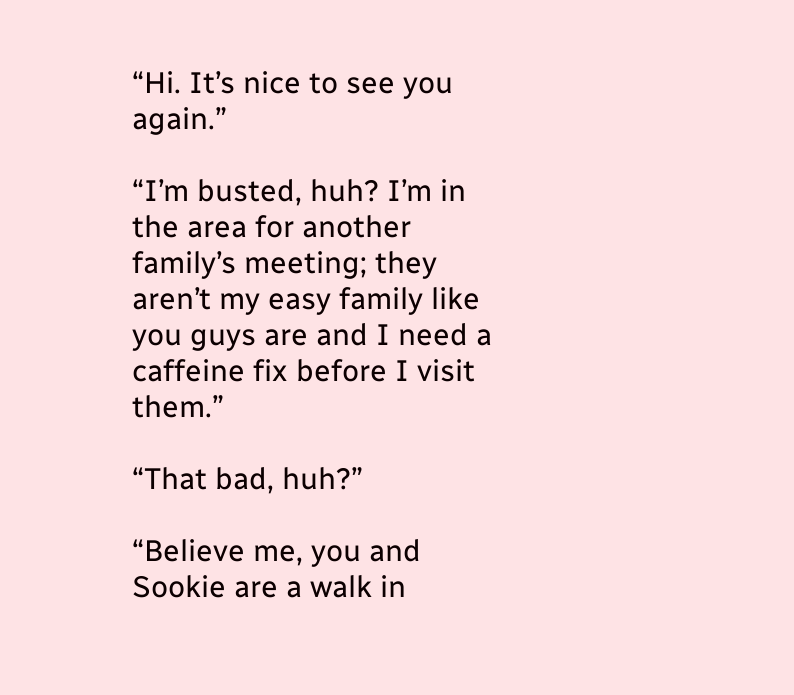“Hi. It’s nice to see you again.”

“I’m busted, huh? I’m in the area for another family’s meeting; they aren’t my easy family like you guys are and I need a caffeine fix before I visit them.”

“That bad, huh?”

“Believe me, you and Sookie are a walk in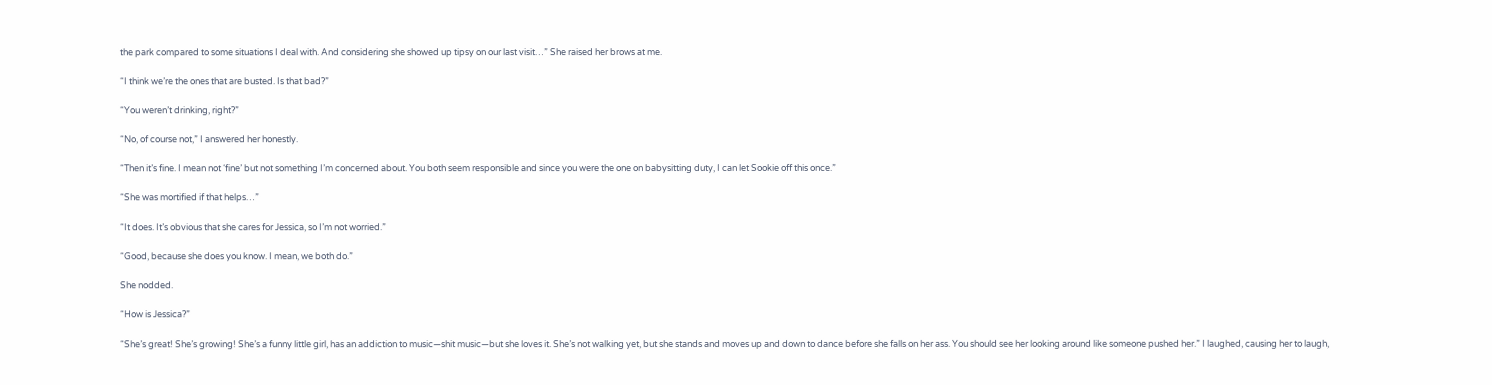the park compared to some situations I deal with. And considering she showed up tipsy on our last visit…” She raised her brows at me.

“I think we’re the ones that are busted. Is that bad?”

“You weren’t drinking, right?”

“No, of course not,” I answered her honestly.

“Then it’s fine. I mean not ‘fine’ but not something I’m concerned about. You both seem responsible and since you were the one on babysitting duty, I can let Sookie off this once.”

“She was mortified if that helps…”

“It does. It’s obvious that she cares for Jessica, so I’m not worried.”

“Good, because she does you know. I mean, we both do.”

She nodded.

“How is Jessica?”

“She’s great! She’s growing! She’s a funny little girl, has an addiction to music—shit music—but she loves it. She’s not walking yet, but she stands and moves up and down to dance before she falls on her ass. You should see her looking around like someone pushed her.” I laughed, causing her to laugh,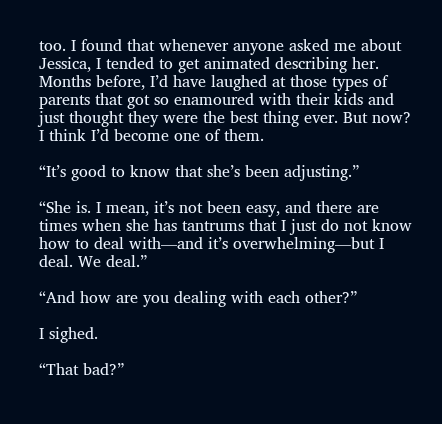too. I found that whenever anyone asked me about Jessica, I tended to get animated describing her. Months before, I’d have laughed at those types of parents that got so enamoured with their kids and just thought they were the best thing ever. But now? I think I’d become one of them.

“It’s good to know that she’s been adjusting.”

“She is. I mean, it’s not been easy, and there are times when she has tantrums that I just do not know how to deal with—and it’s overwhelming—but I deal. We deal.”

“And how are you dealing with each other?”

I sighed.

“That bad?”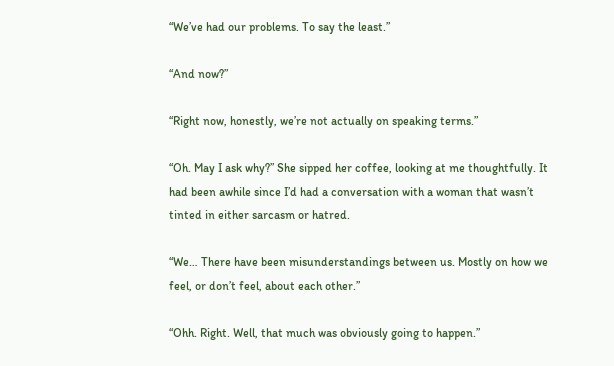“We’ve had our problems. To say the least.”

“And now?”

“Right now, honestly, we’re not actually on speaking terms.”

“Oh. May I ask why?” She sipped her coffee, looking at me thoughtfully. It had been awhile since I’d had a conversation with a woman that wasn’t tinted in either sarcasm or hatred.

“We… There have been misunderstandings between us. Mostly on how we feel, or don’t feel, about each other.”

“Ohh. Right. Well, that much was obviously going to happen.”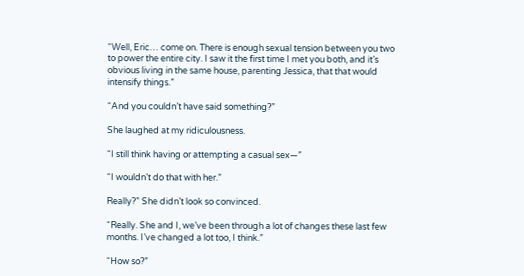“Well, Eric… come on. There is enough sexual tension between you two to power the entire city. I saw it the first time I met you both, and it’s obvious living in the same house, parenting Jessica, that that would intensify things.”

“And you couldn’t have said something?”

She laughed at my ridiculousness.

“I still think having or attempting a casual sex—”

“I wouldn’t do that with her.”

Really?” She didn’t look so convinced.

“Really. She and I, we’ve been through a lot of changes these last few months. I’ve changed a lot too, I think.”

“How so?”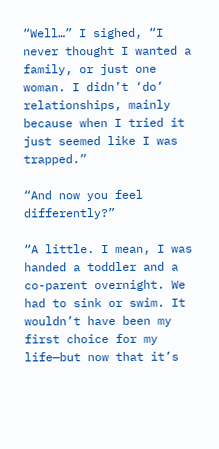“Well…” I sighed, “I never thought I wanted a family, or just one woman. I didn’t ‘do’ relationships, mainly because when I tried it just seemed like I was trapped.”

“And now you feel differently?”

“A little. I mean, I was handed a toddler and a co-parent overnight. We had to sink or swim. It wouldn’t have been my first choice for my life—but now that it’s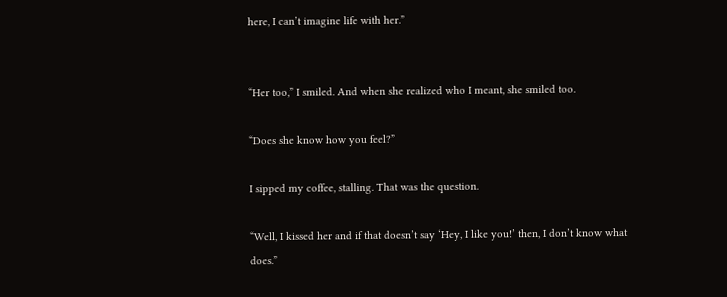here, I can’t imagine life with her.”


“Her too,” I smiled. And when she realized who I meant, she smiled too.

“Does she know how you feel?”

I sipped my coffee, stalling. That was the question.

“Well, I kissed her and if that doesn’t say ‘Hey, I like you!’ then, I don’t know what does.”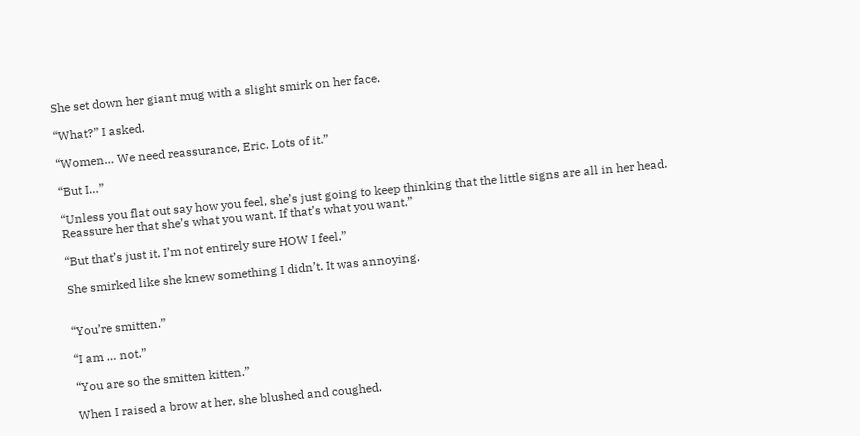She set down her giant mug with a slight smirk on her face.

“What?” I asked.

“Women… We need reassurance, Eric. Lots of it.”

“But I…”

“Unless you flat out say how you feel, she’s just going to keep thinking that the little signs are all in her head. Reassure her that she’s what you want. If that’s what you want.”

“But that’s just it. I’m not entirely sure HOW I feel.”

She smirked like she knew something I didn’t. It was annoying.


“You’re smitten.”

“I am … not.”

“You are so the smitten kitten.”

When I raised a brow at her, she blushed and coughed.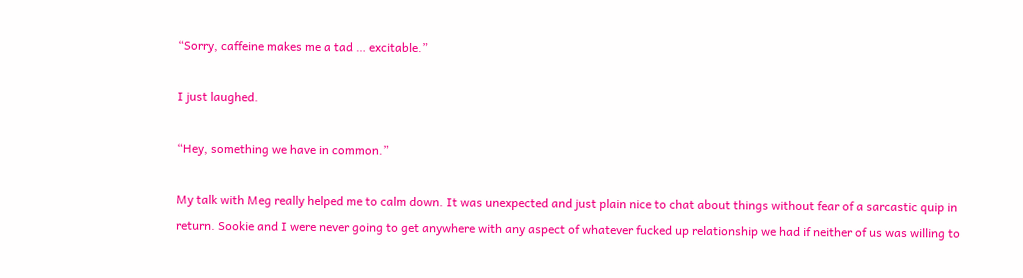“Sorry, caffeine makes me a tad … excitable.”

I just laughed.

“Hey, something we have in common.”

My talk with Meg really helped me to calm down. It was unexpected and just plain nice to chat about things without fear of a sarcastic quip in return. Sookie and I were never going to get anywhere with any aspect of whatever fucked up relationship we had if neither of us was willing to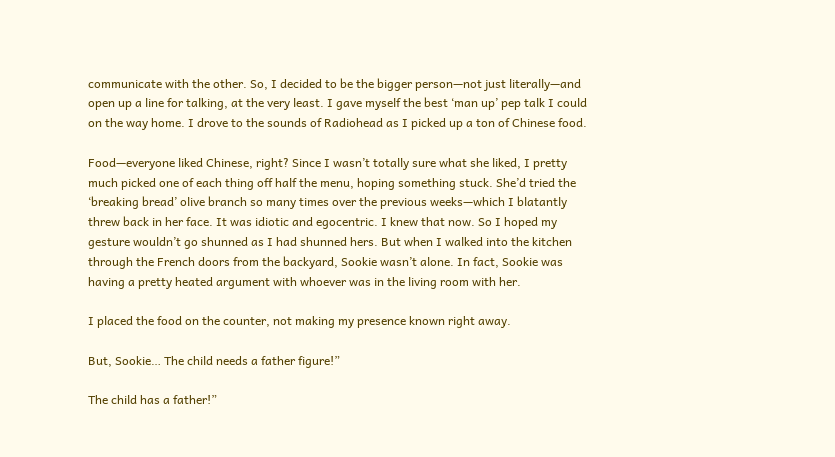communicate with the other. So, I decided to be the bigger person—not just literally—and open up a line for talking, at the very least. I gave myself the best ‘man up’ pep talk I could on the way home. I drove to the sounds of Radiohead as I picked up a ton of Chinese food.

Food—everyone liked Chinese, right? Since I wasn’t totally sure what she liked, I pretty much picked one of each thing off half the menu, hoping something stuck. She’d tried the ‘breaking bread’ olive branch so many times over the previous weeks—which I blatantly threw back in her face. It was idiotic and egocentric. I knew that now. So I hoped my gesture wouldn’t go shunned as I had shunned hers. But when I walked into the kitchen through the French doors from the backyard, Sookie wasn’t alone. In fact, Sookie was having a pretty heated argument with whoever was in the living room with her.

I placed the food on the counter, not making my presence known right away.

But, Sookie… The child needs a father figure!”

The child has a father!”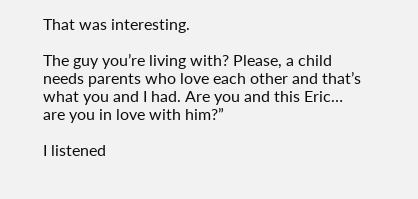That was interesting.

The guy you’re living with? Please, a child needs parents who love each other and that’s what you and I had. Are you and this Eric… are you in love with him?”

I listened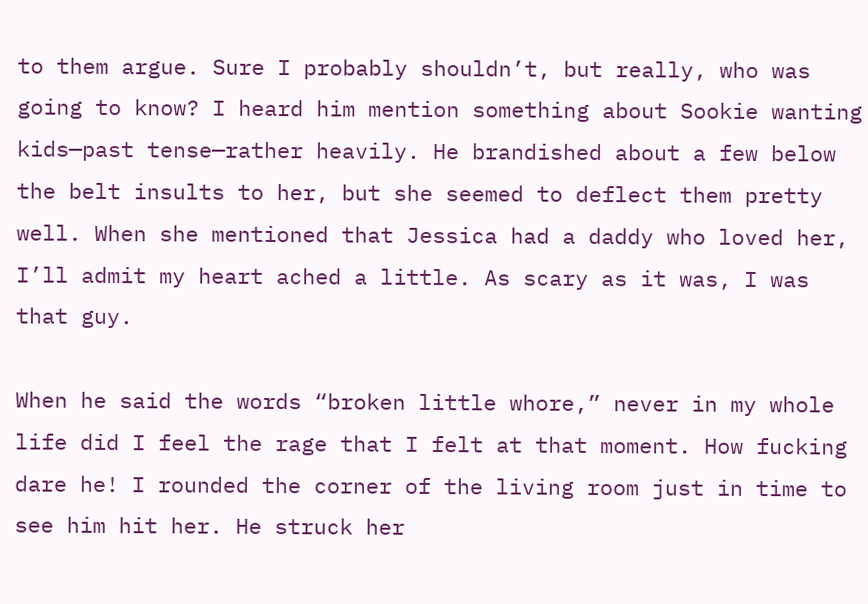to them argue. Sure I probably shouldn’t, but really, who was going to know? I heard him mention something about Sookie wanting kids—past tense—rather heavily. He brandished about a few below the belt insults to her, but she seemed to deflect them pretty well. When she mentioned that Jessica had a daddy who loved her, I’ll admit my heart ached a little. As scary as it was, I was that guy.

When he said the words “broken little whore,” never in my whole life did I feel the rage that I felt at that moment. How fucking dare he! I rounded the corner of the living room just in time to see him hit her. He struck her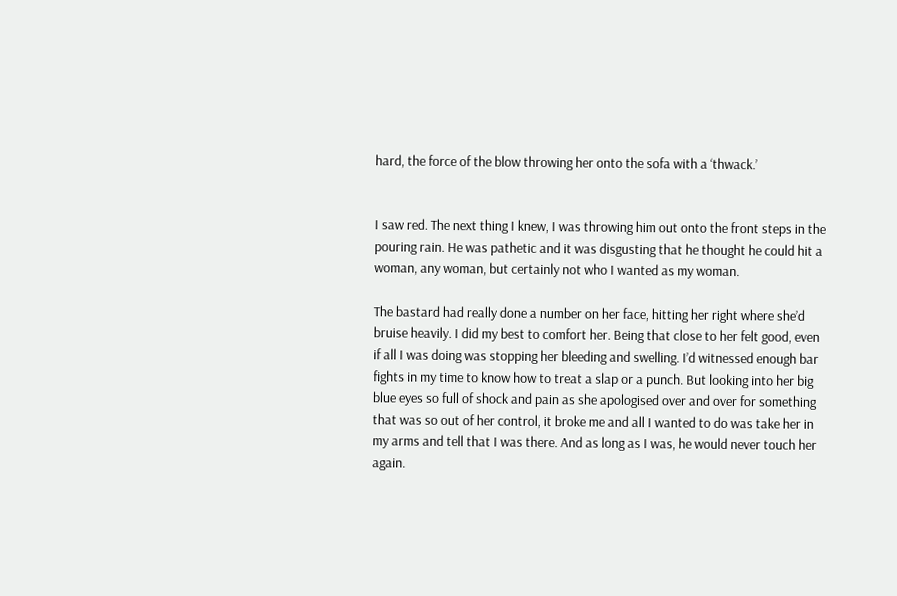hard, the force of the blow throwing her onto the sofa with a ‘thwack.’


I saw red. The next thing I knew, I was throwing him out onto the front steps in the pouring rain. He was pathetic and it was disgusting that he thought he could hit a woman, any woman, but certainly not who I wanted as my woman.

The bastard had really done a number on her face, hitting her right where she’d bruise heavily. I did my best to comfort her. Being that close to her felt good, even if all I was doing was stopping her bleeding and swelling. I’d witnessed enough bar fights in my time to know how to treat a slap or a punch. But looking into her big blue eyes so full of shock and pain as she apologised over and over for something that was so out of her control, it broke me and all I wanted to do was take her in my arms and tell that I was there. And as long as I was, he would never touch her again.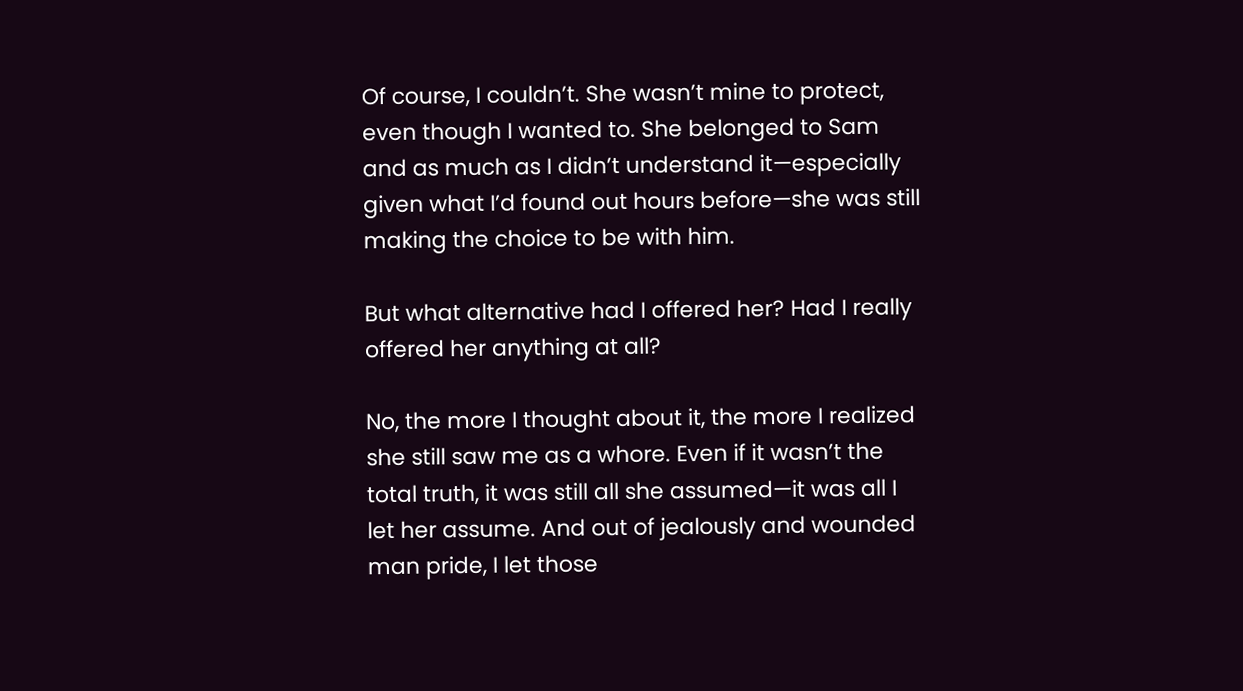Of course, I couldn’t. She wasn’t mine to protect, even though I wanted to. She belonged to Sam and as much as I didn’t understand it—especially given what I’d found out hours before—she was still making the choice to be with him.

But what alternative had I offered her? Had I really offered her anything at all?

No, the more I thought about it, the more I realized she still saw me as a whore. Even if it wasn’t the total truth, it was still all she assumed—it was all I let her assume. And out of jealously and wounded man pride, I let those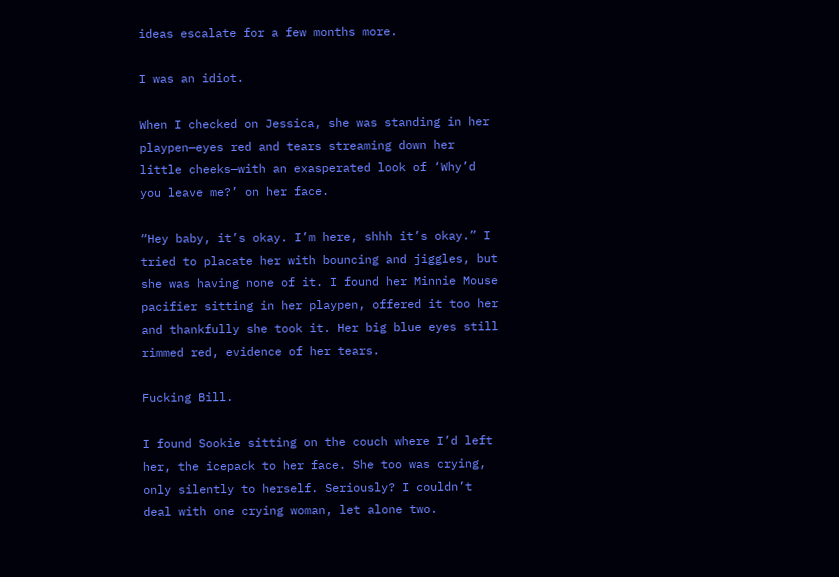ideas escalate for a few months more.

I was an idiot.

When I checked on Jessica, she was standing in her playpen—eyes red and tears streaming down her little cheeks—with an exasperated look of ‘Why’d you leave me?’ on her face.

“Hey baby, it’s okay. I’m here, shhh it’s okay.” I tried to placate her with bouncing and jiggles, but she was having none of it. I found her Minnie Mouse pacifier sitting in her playpen, offered it too her and thankfully she took it. Her big blue eyes still rimmed red, evidence of her tears.

Fucking Bill.

I found Sookie sitting on the couch where I’d left her, the icepack to her face. She too was crying, only silently to herself. Seriously? I couldn’t deal with one crying woman, let alone two.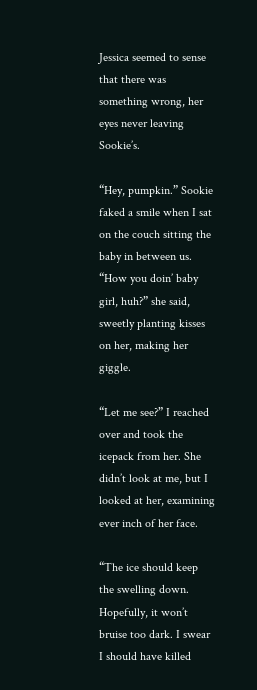Jessica seemed to sense that there was something wrong, her eyes never leaving Sookie’s.

“Hey, pumpkin.” Sookie faked a smile when I sat on the couch sitting the baby in between us. “How you doin’ baby girl, huh?” she said, sweetly planting kisses on her, making her giggle.

“Let me see?” I reached over and took the icepack from her. She didn’t look at me, but I looked at her, examining ever inch of her face.

“The ice should keep the swelling down. Hopefully, it won’t bruise too dark. I swear I should have killed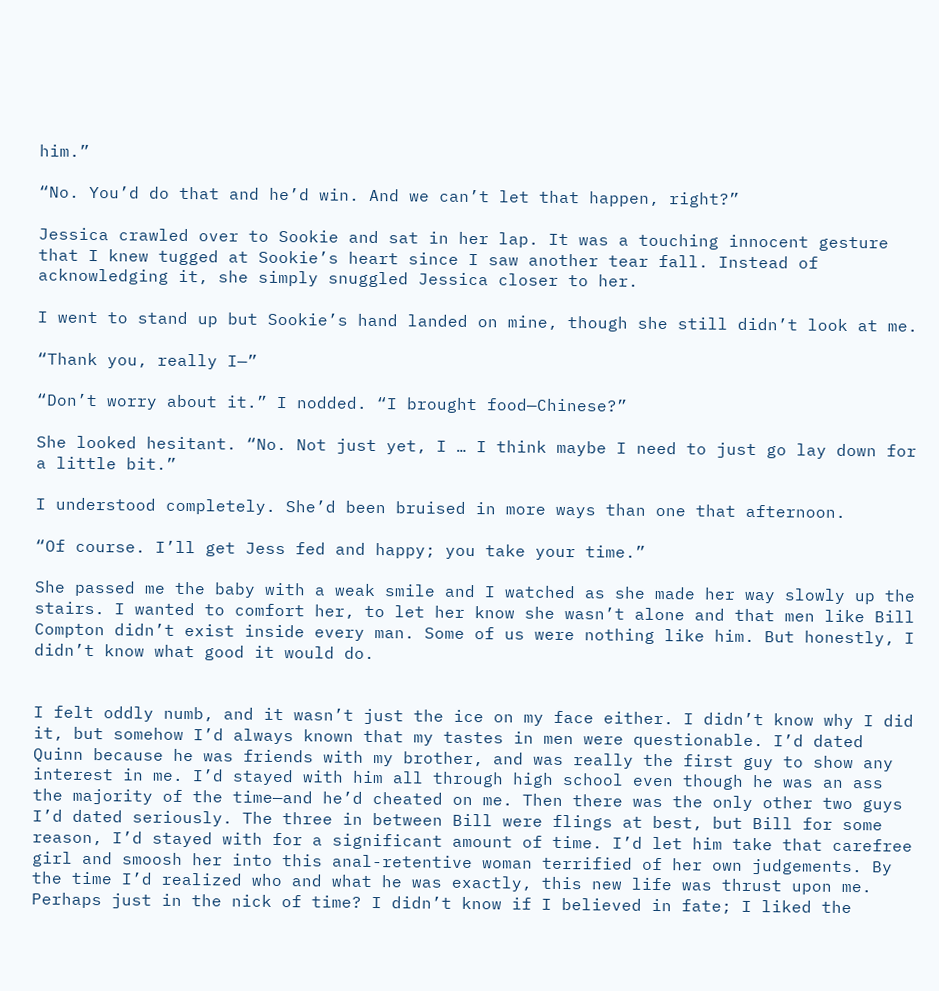him.”

“No. You’d do that and he’d win. And we can’t let that happen, right?”

Jessica crawled over to Sookie and sat in her lap. It was a touching innocent gesture that I knew tugged at Sookie’s heart since I saw another tear fall. Instead of acknowledging it, she simply snuggled Jessica closer to her.

I went to stand up but Sookie’s hand landed on mine, though she still didn’t look at me.

“Thank you, really I—”

“Don’t worry about it.” I nodded. “I brought food—Chinese?”

She looked hesitant. “No. Not just yet, I … I think maybe I need to just go lay down for a little bit.”

I understood completely. She’d been bruised in more ways than one that afternoon.

“Of course. I’ll get Jess fed and happy; you take your time.”

She passed me the baby with a weak smile and I watched as she made her way slowly up the stairs. I wanted to comfort her, to let her know she wasn’t alone and that men like Bill Compton didn’t exist inside every man. Some of us were nothing like him. But honestly, I didn’t know what good it would do.


I felt oddly numb, and it wasn’t just the ice on my face either. I didn’t know why I did it, but somehow I’d always known that my tastes in men were questionable. I’d dated Quinn because he was friends with my brother, and was really the first guy to show any interest in me. I’d stayed with him all through high school even though he was an ass the majority of the time—and he’d cheated on me. Then there was the only other two guys I’d dated seriously. The three in between Bill were flings at best, but Bill for some reason, I’d stayed with for a significant amount of time. I’d let him take that carefree girl and smoosh her into this anal-retentive woman terrified of her own judgements. By the time I’d realized who and what he was exactly, this new life was thrust upon me. Perhaps just in the nick of time? I didn’t know if I believed in fate; I liked the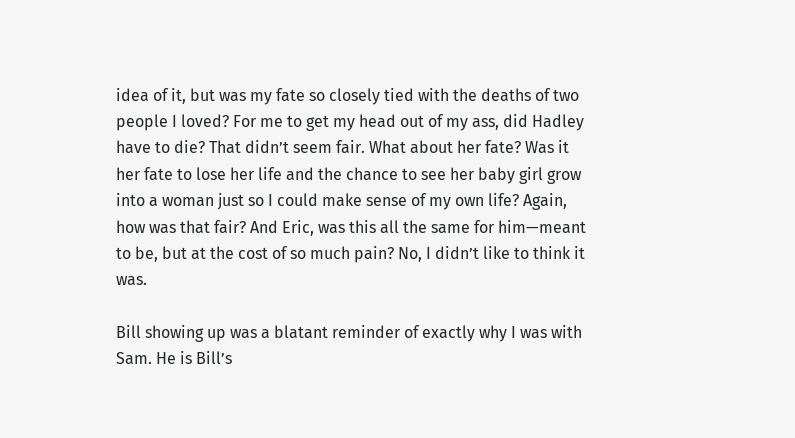idea of it, but was my fate so closely tied with the deaths of two people I loved? For me to get my head out of my ass, did Hadley have to die? That didn’t seem fair. What about her fate? Was it her fate to lose her life and the chance to see her baby girl grow into a woman just so I could make sense of my own life? Again, how was that fair? And Eric, was this all the same for him—meant to be, but at the cost of so much pain? No, I didn’t like to think it was.

Bill showing up was a blatant reminder of exactly why I was with Sam. He is Bill’s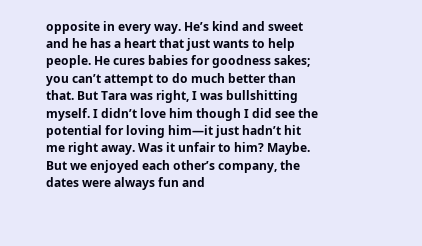opposite in every way. He’s kind and sweet and he has a heart that just wants to help people. He cures babies for goodness sakes; you can’t attempt to do much better than that. But Tara was right, I was bullshitting myself. I didn’t love him though I did see the potential for loving him—it just hadn’t hit me right away. Was it unfair to him? Maybe. But we enjoyed each other’s company, the dates were always fun and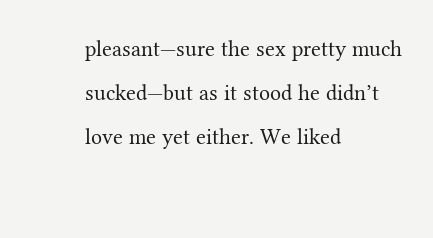pleasant—sure the sex pretty much sucked—but as it stood he didn’t love me yet either. We liked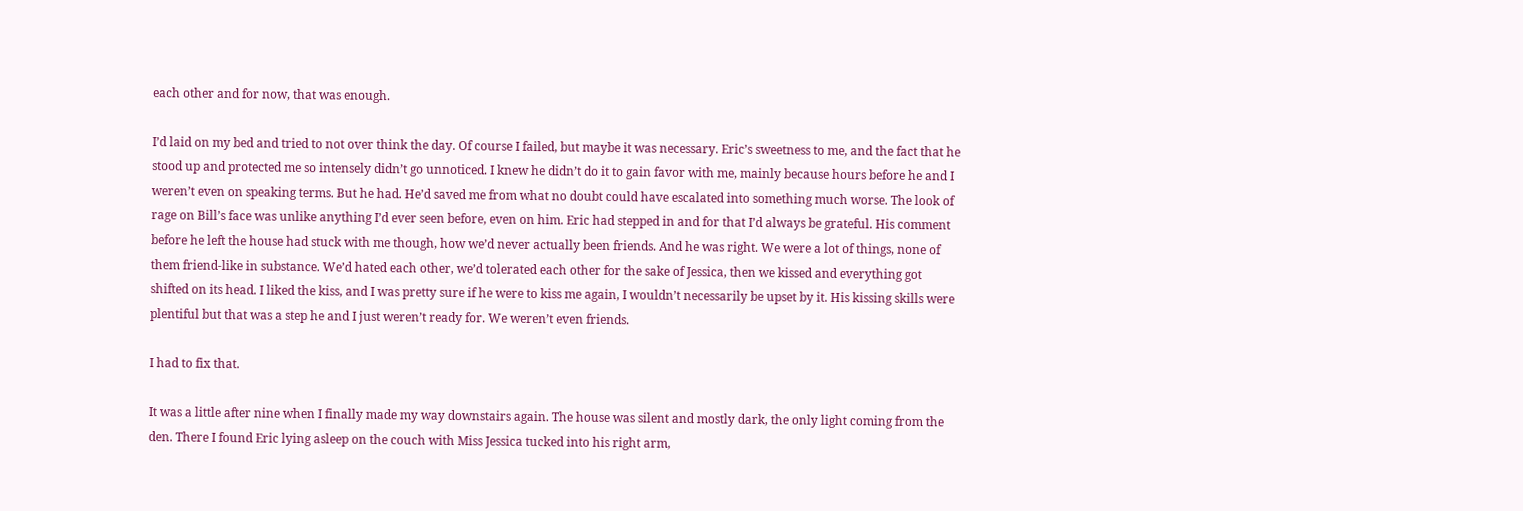each other and for now, that was enough.

I’d laid on my bed and tried to not over think the day. Of course I failed, but maybe it was necessary. Eric’s sweetness to me, and the fact that he stood up and protected me so intensely didn’t go unnoticed. I knew he didn’t do it to gain favor with me, mainly because hours before he and I weren’t even on speaking terms. But he had. He’d saved me from what no doubt could have escalated into something much worse. The look of rage on Bill’s face was unlike anything I’d ever seen before, even on him. Eric had stepped in and for that I’d always be grateful. His comment before he left the house had stuck with me though, how we’d never actually been friends. And he was right. We were a lot of things, none of them friend-like in substance. We’d hated each other, we’d tolerated each other for the sake of Jessica, then we kissed and everything got shifted on its head. I liked the kiss, and I was pretty sure if he were to kiss me again, I wouldn’t necessarily be upset by it. His kissing skills were plentiful but that was a step he and I just weren’t ready for. We weren’t even friends.

I had to fix that.

It was a little after nine when I finally made my way downstairs again. The house was silent and mostly dark, the only light coming from the den. There I found Eric lying asleep on the couch with Miss Jessica tucked into his right arm,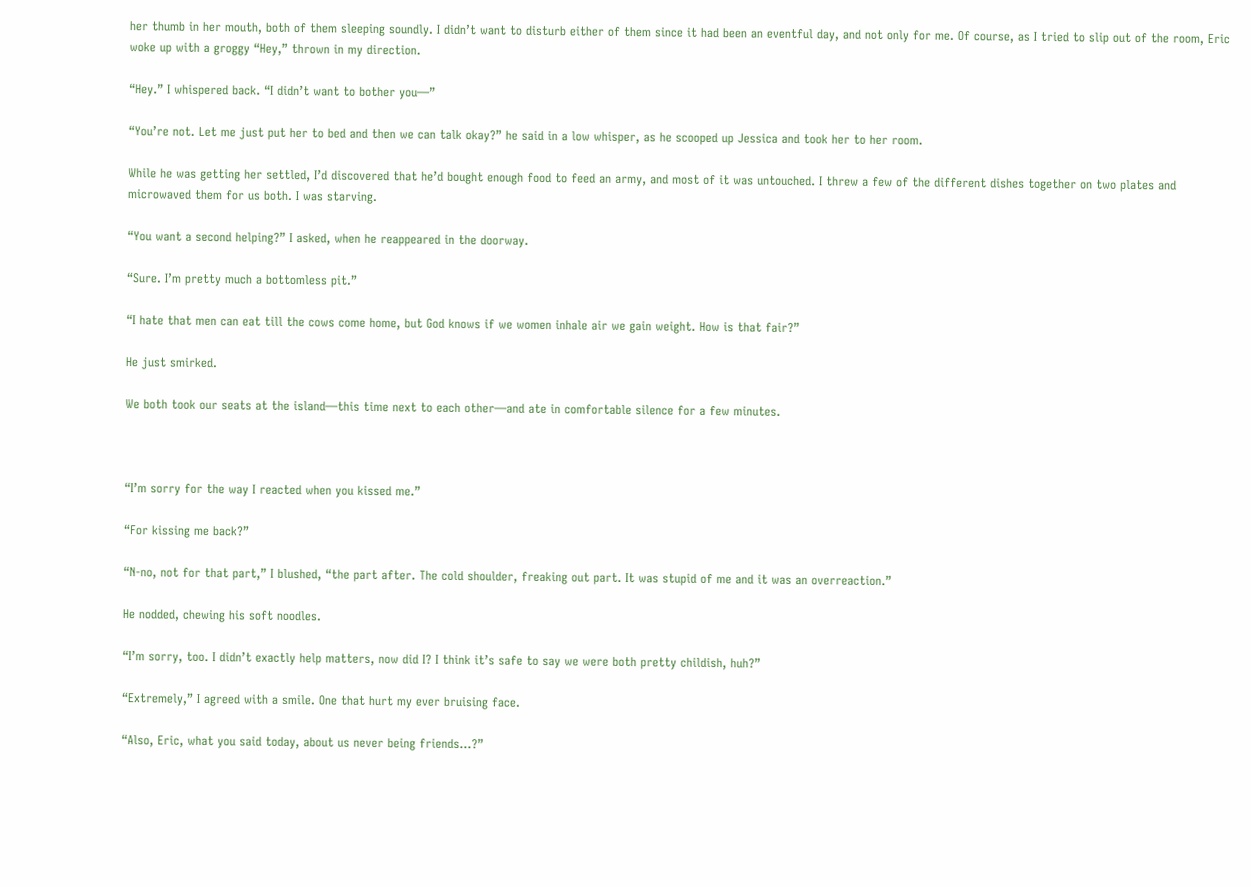her thumb in her mouth, both of them sleeping soundly. I didn’t want to disturb either of them since it had been an eventful day, and not only for me. Of course, as I tried to slip out of the room, Eric woke up with a groggy “Hey,” thrown in my direction.

“Hey.” I whispered back. “I didn’t want to bother you—”

“You’re not. Let me just put her to bed and then we can talk okay?” he said in a low whisper, as he scooped up Jessica and took her to her room.

While he was getting her settled, I’d discovered that he’d bought enough food to feed an army, and most of it was untouched. I threw a few of the different dishes together on two plates and microwaved them for us both. I was starving.

“You want a second helping?” I asked, when he reappeared in the doorway.

“Sure. I’m pretty much a bottomless pit.”

“I hate that men can eat till the cows come home, but God knows if we women inhale air we gain weight. How is that fair?”

He just smirked.

We both took our seats at the island—this time next to each other—and ate in comfortable silence for a few minutes.



“I’m sorry for the way I reacted when you kissed me.”

“For kissing me back?”

“N-no, not for that part,” I blushed, “the part after. The cold shoulder, freaking out part. It was stupid of me and it was an overreaction.”

He nodded, chewing his soft noodles.

“I’m sorry, too. I didn’t exactly help matters, now did I? I think it’s safe to say we were both pretty childish, huh?”

“Extremely,” I agreed with a smile. One that hurt my ever bruising face.

“Also, Eric, what you said today, about us never being friends…?”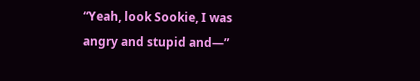“Yeah, look Sookie, I was angry and stupid and—”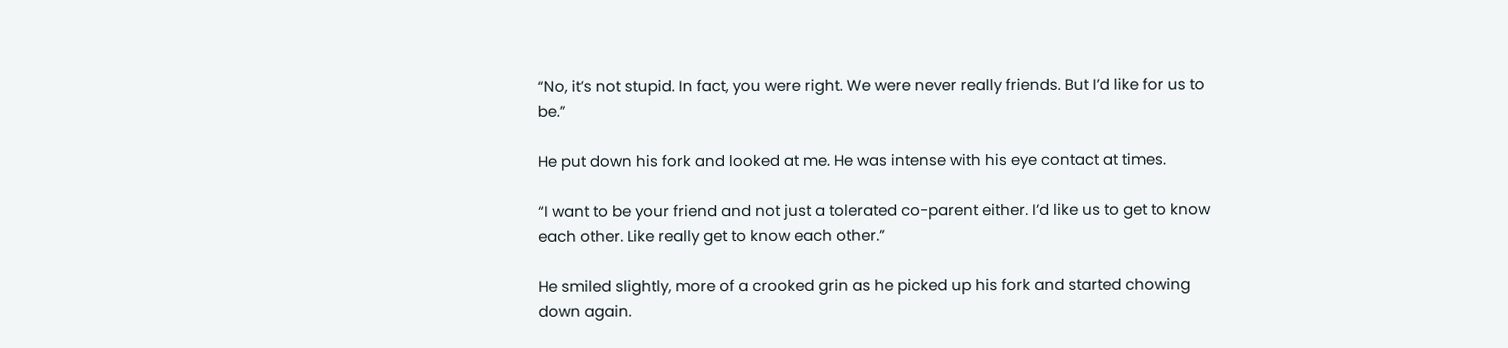“No, it’s not stupid. In fact, you were right. We were never really friends. But I’d like for us to be.”

He put down his fork and looked at me. He was intense with his eye contact at times.

“I want to be your friend and not just a tolerated co-parent either. I’d like us to get to know each other. Like really get to know each other.”

He smiled slightly, more of a crooked grin as he picked up his fork and started chowing down again.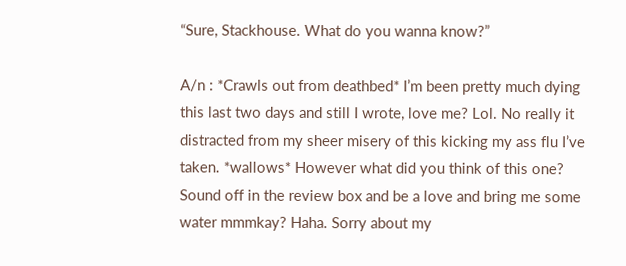“Sure, Stackhouse. What do you wanna know?”

A/n : *Crawls out from deathbed* I’m been pretty much dying this last two days and still I wrote, love me? Lol. No really it distracted from my sheer misery of this kicking my ass flu I’ve taken. *wallows* However what did you think of this one? Sound off in the review box and be a love and bring me some water mmmkay? Haha. Sorry about my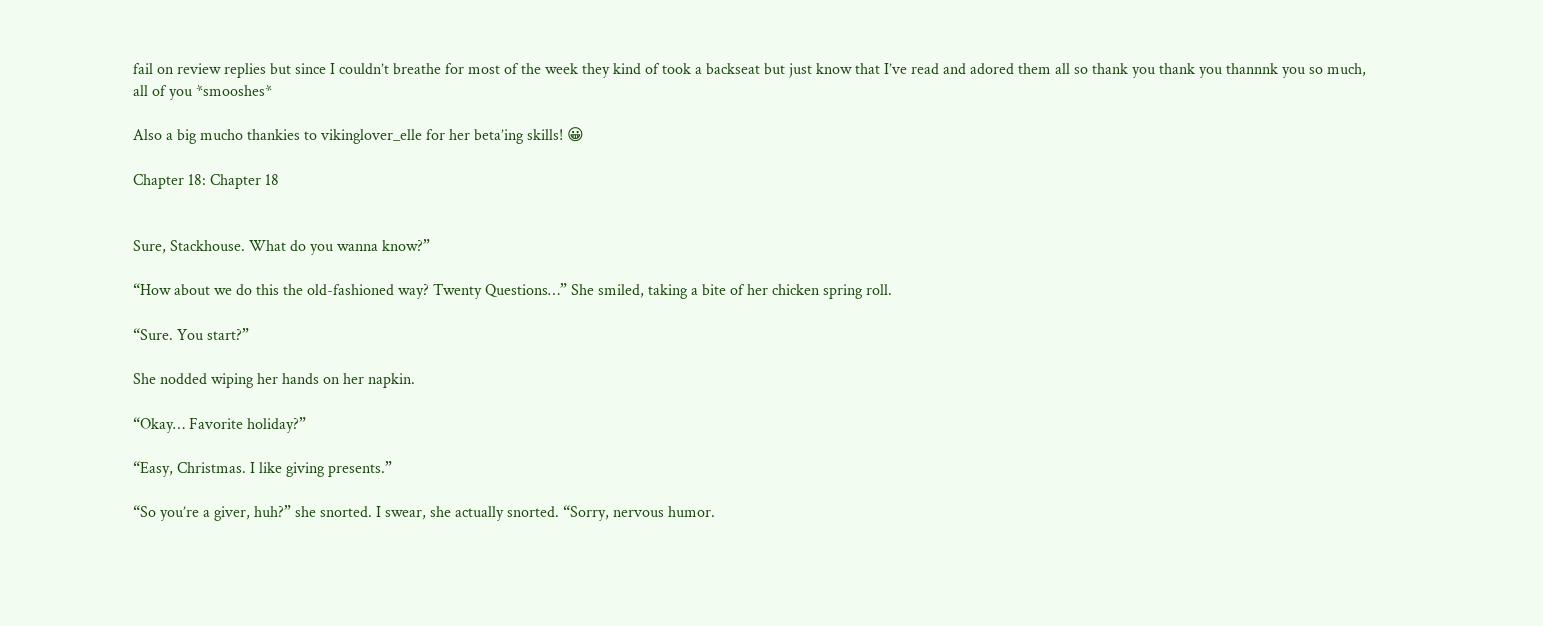fail on review replies but since I couldn’t breathe for most of the week they kind of took a backseat but just know that I’ve read and adored them all so thank you thank you thannnk you so much, all of you *smooshes*

Also a big mucho thankies to vikinglover_elle for her beta’ing skills! 😀

Chapter 18: Chapter 18


Sure, Stackhouse. What do you wanna know?”

“How about we do this the old-fashioned way? Twenty Questions…” She smiled, taking a bite of her chicken spring roll.

“Sure. You start?”

She nodded wiping her hands on her napkin.

“Okay… Favorite holiday?”

“Easy, Christmas. I like giving presents.”

“So you’re a giver, huh?” she snorted. I swear, she actually snorted. “Sorry, nervous humor.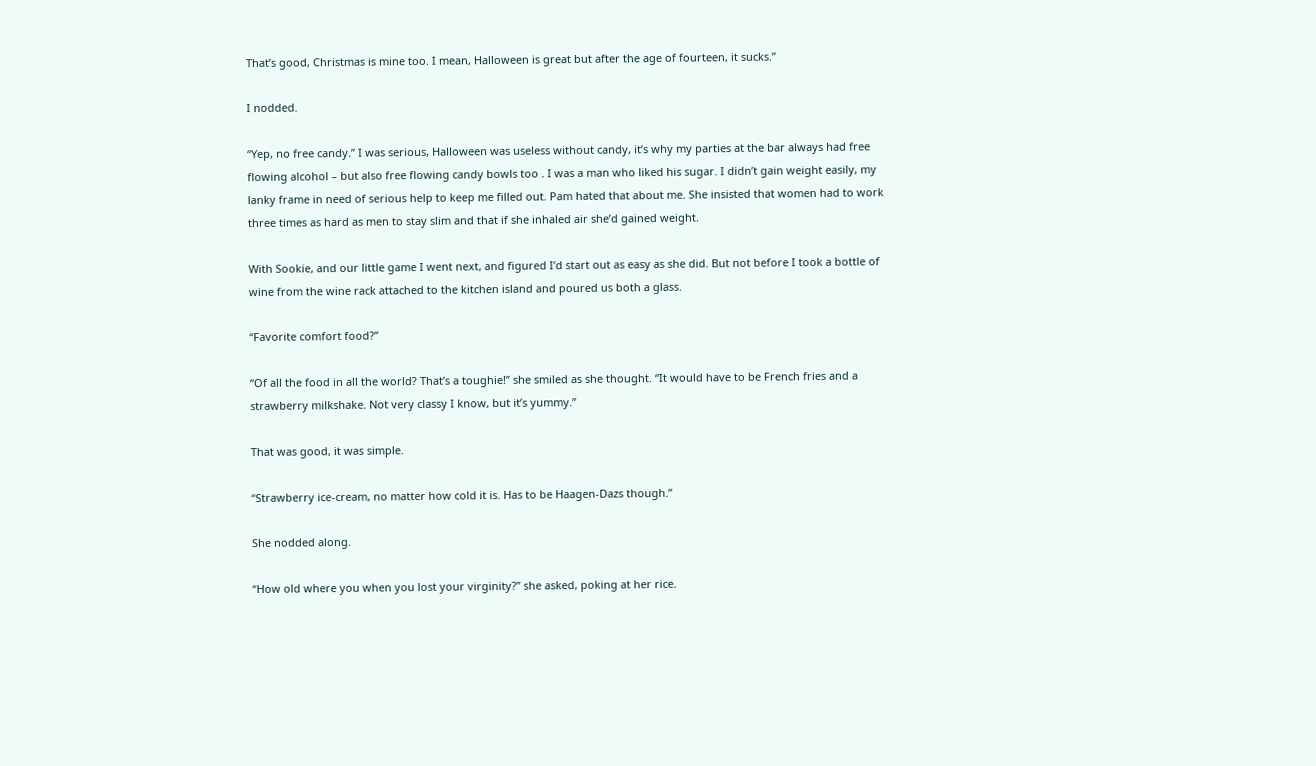That’s good, Christmas is mine too. I mean, Halloween is great but after the age of fourteen, it sucks.”

I nodded.

“Yep, no free candy.” I was serious, Halloween was useless without candy, it’s why my parties at the bar always had free flowing alcohol – but also free flowing candy bowls too . I was a man who liked his sugar. I didn’t gain weight easily, my lanky frame in need of serious help to keep me filled out. Pam hated that about me. She insisted that women had to work three times as hard as men to stay slim and that if she inhaled air she’d gained weight.

With Sookie, and our little game I went next, and figured I’d start out as easy as she did. But not before I took a bottle of wine from the wine rack attached to the kitchen island and poured us both a glass.

“Favorite comfort food?”

“Of all the food in all the world? That’s a toughie!” she smiled as she thought. “It would have to be French fries and a strawberry milkshake. Not very classy I know, but it’s yummy.”

That was good, it was simple.

“Strawberry ice-cream, no matter how cold it is. Has to be Haagen-Dazs though.”

She nodded along.

“How old where you when you lost your virginity?” she asked, poking at her rice.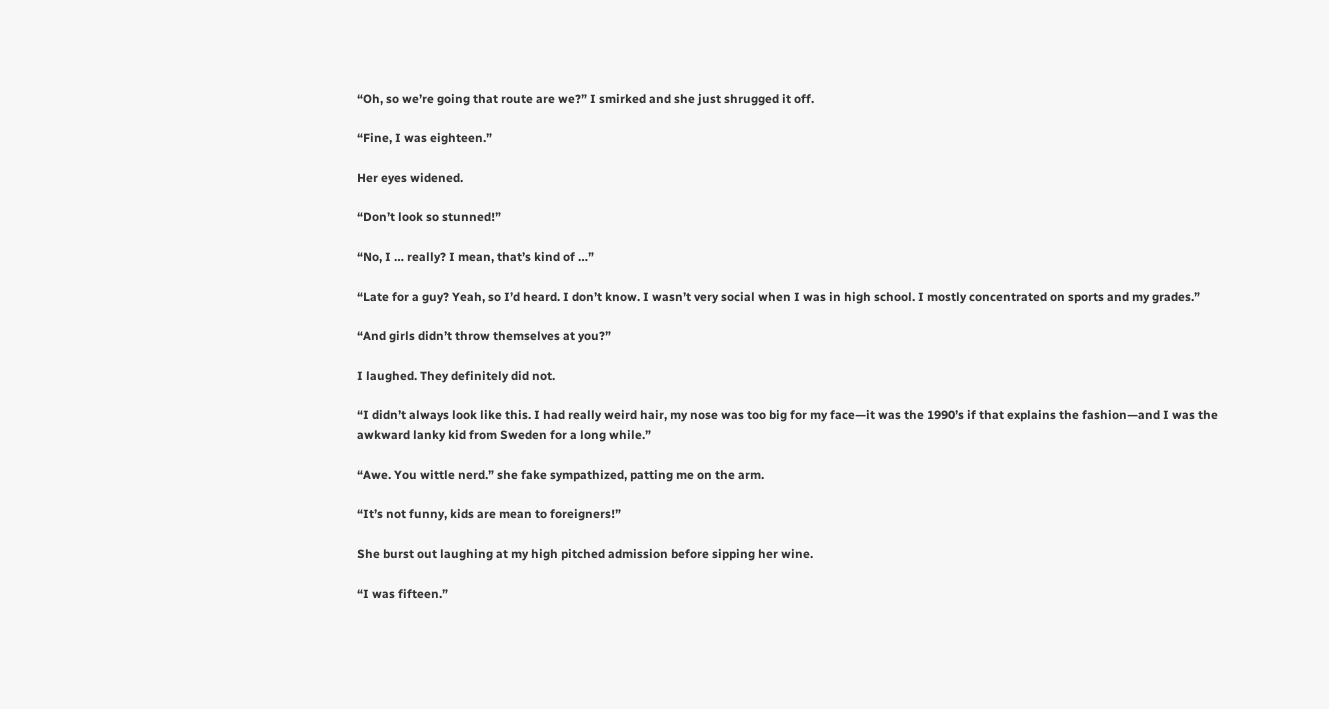“Oh, so we’re going that route are we?” I smirked and she just shrugged it off.

“Fine, I was eighteen.”

Her eyes widened.

“Don’t look so stunned!”

“No, I … really? I mean, that’s kind of …”

“Late for a guy? Yeah, so I’d heard. I don’t know. I wasn’t very social when I was in high school. I mostly concentrated on sports and my grades.”

“And girls didn’t throw themselves at you?”

I laughed. They definitely did not.

“I didn’t always look like this. I had really weird hair, my nose was too big for my face—it was the 1990’s if that explains the fashion—and I was the awkward lanky kid from Sweden for a long while.”

“Awe. You wittle nerd.” she fake sympathized, patting me on the arm.

“It’s not funny, kids are mean to foreigners!”

She burst out laughing at my high pitched admission before sipping her wine.

“I was fifteen.”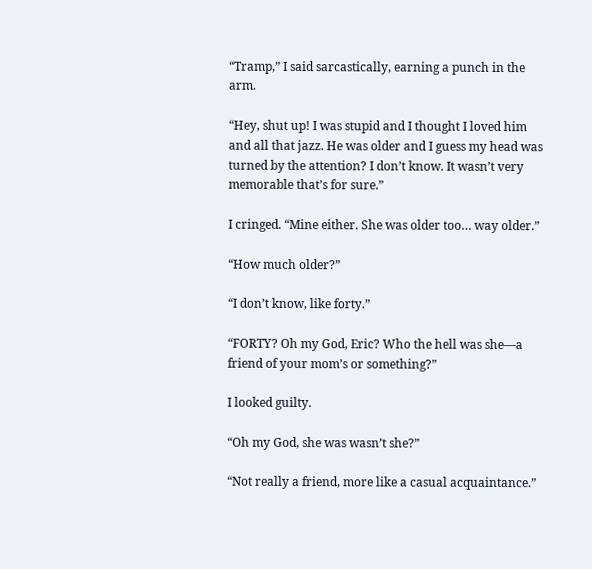“Tramp,” I said sarcastically, earning a punch in the arm.

“Hey, shut up! I was stupid and I thought I loved him and all that jazz. He was older and I guess my head was turned by the attention? I don’t know. It wasn’t very memorable that’s for sure.”

I cringed. “Mine either. She was older too… way older.”

“How much older?”

“I don’t know, like forty.”

“FORTY? Oh my God, Eric? Who the hell was she—a friend of your mom’s or something?”

I looked guilty.

“Oh my God, she was wasn’t she?”

“Not really a friend, more like a casual acquaintance.”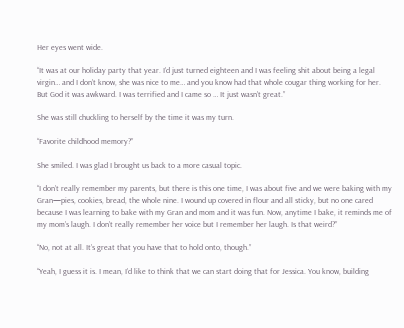Her eyes went wide.

“It was at our holiday party that year. I’d just turned eighteen and I was feeling shit about being a legal virgin… and I don’t know, she was nice to me… and you know had that whole cougar thing working for her. But God it was awkward. I was terrified and I came so … It just wasn’t great.”

She was still chuckling to herself by the time it was my turn.

“Favorite childhood memory?”

She smiled. I was glad I brought us back to a more casual topic.

“I don’t really remember my parents, but there is this one time, I was about five and we were baking with my Gran—pies, cookies, bread, the whole nine. I wound up covered in flour and all sticky, but no one cared because I was learning to bake with my Gran and mom and it was fun. Now, anytime I bake, it reminds me of my mom’s laugh. I don’t really remember her voice but I remember her laugh. Is that weird?”

“No, not at all. It’s great that you have that to hold onto, though.”

“Yeah, I guess it is. I mean, I’d like to think that we can start doing that for Jessica. You know, building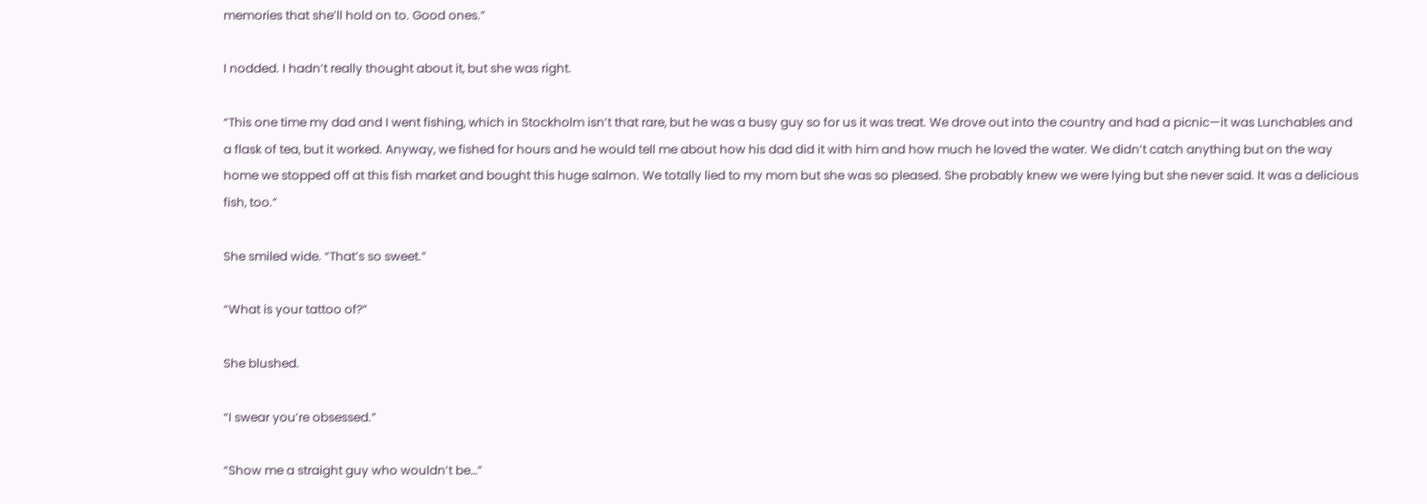memories that she’ll hold on to. Good ones.”

I nodded. I hadn’t really thought about it, but she was right.

“This one time my dad and I went fishing, which in Stockholm isn’t that rare, but he was a busy guy so for us it was treat. We drove out into the country and had a picnic—it was Lunchables and a flask of tea, but it worked. Anyway, we fished for hours and he would tell me about how his dad did it with him and how much he loved the water. We didn’t catch anything but on the way home we stopped off at this fish market and bought this huge salmon. We totally lied to my mom but she was so pleased. She probably knew we were lying but she never said. It was a delicious fish, too.”

She smiled wide. “That’s so sweet.”

“What is your tattoo of?”

She blushed.

“I swear you’re obsessed.”

“Show me a straight guy who wouldn’t be…”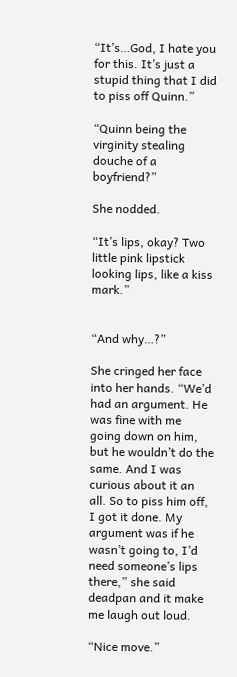“It’s…God, I hate you for this. It’s just a stupid thing that I did to piss off Quinn.”

“Quinn being the virginity stealing douche of a boyfriend?”

She nodded.

“It’s lips, okay? Two little pink lipstick looking lips, like a kiss mark.”


“And why…?”

She cringed her face into her hands. “We’d had an argument. He was fine with me going down on him, but he wouldn’t do the same. And I was curious about it an all. So to piss him off, I got it done. My argument was if he wasn’t going to, I’d need someone’s lips there,” she said deadpan and it make me laugh out loud.

“Nice move.”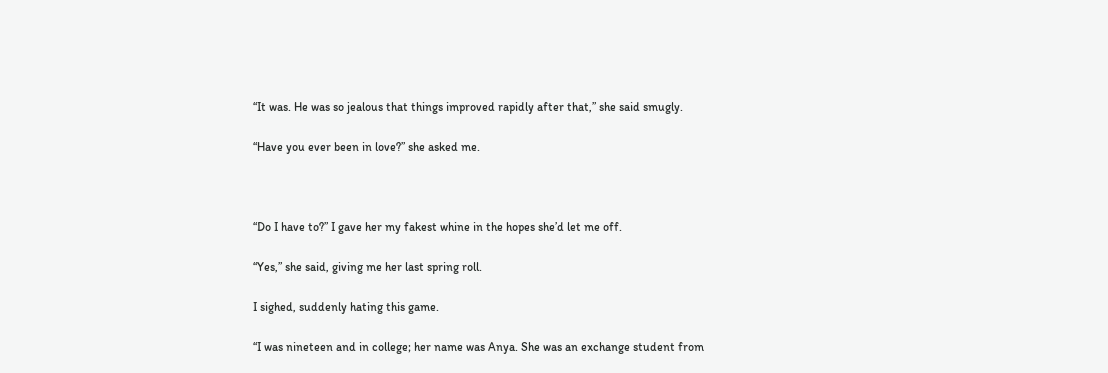“It was. He was so jealous that things improved rapidly after that,” she said smugly.

“Have you ever been in love?” she asked me.



“Do I have to?” I gave her my fakest whine in the hopes she’d let me off.

“Yes,” she said, giving me her last spring roll.

I sighed, suddenly hating this game.

“I was nineteen and in college; her name was Anya. She was an exchange student from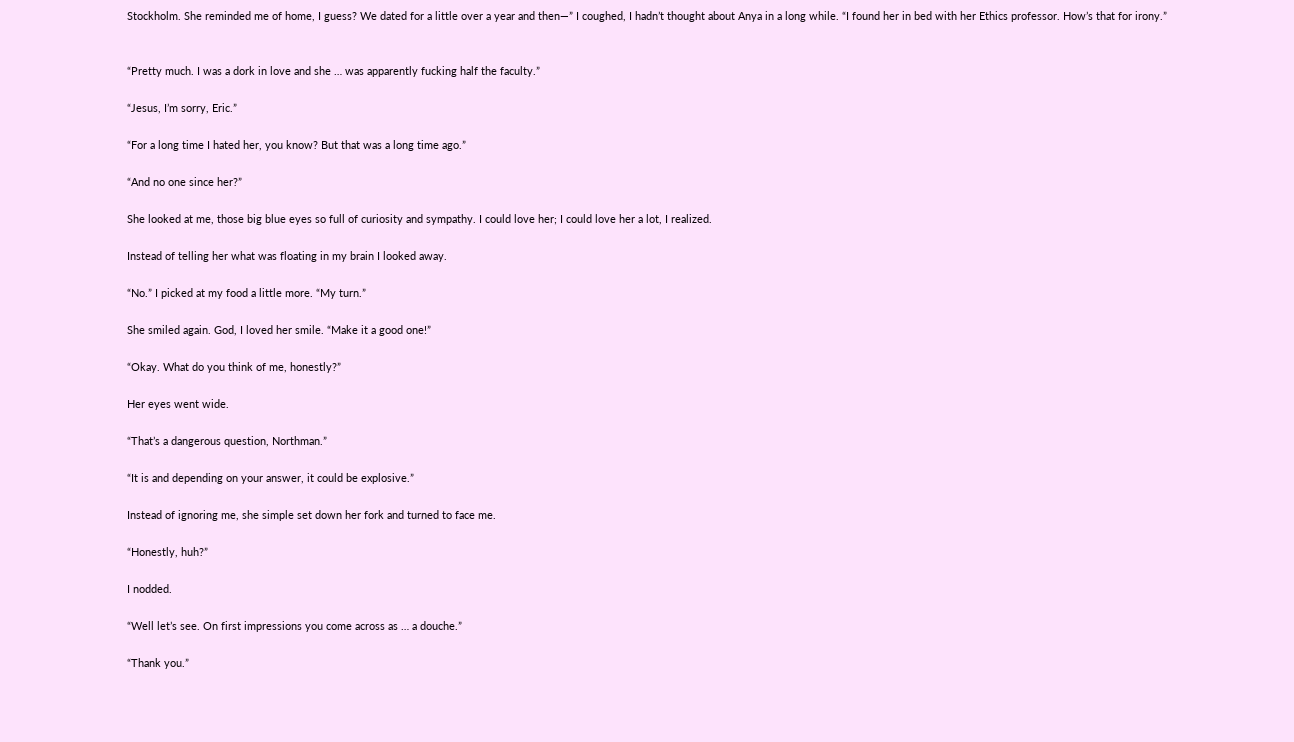Stockholm. She reminded me of home, I guess? We dated for a little over a year and then—” I coughed, I hadn’t thought about Anya in a long while. “I found her in bed with her Ethics professor. How’s that for irony.”


“Pretty much. I was a dork in love and she … was apparently fucking half the faculty.”

“Jesus, I’m sorry, Eric.”

“For a long time I hated her, you know? But that was a long time ago.”

“And no one since her?”

She looked at me, those big blue eyes so full of curiosity and sympathy. I could love her; I could love her a lot, I realized.

Instead of telling her what was floating in my brain I looked away.

“No.” I picked at my food a little more. “My turn.”

She smiled again. God, I loved her smile. “Make it a good one!”

“Okay. What do you think of me, honestly?”

Her eyes went wide.

“That’s a dangerous question, Northman.”

“It is and depending on your answer, it could be explosive.”

Instead of ignoring me, she simple set down her fork and turned to face me.

“Honestly, huh?”

I nodded.

“Well let’s see. On first impressions you come across as … a douche.”

“Thank you.”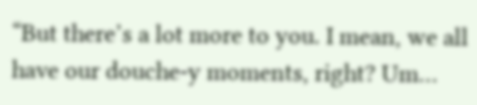“But there’s a lot more to you. I mean, we all have our douche-y moments, right? Um…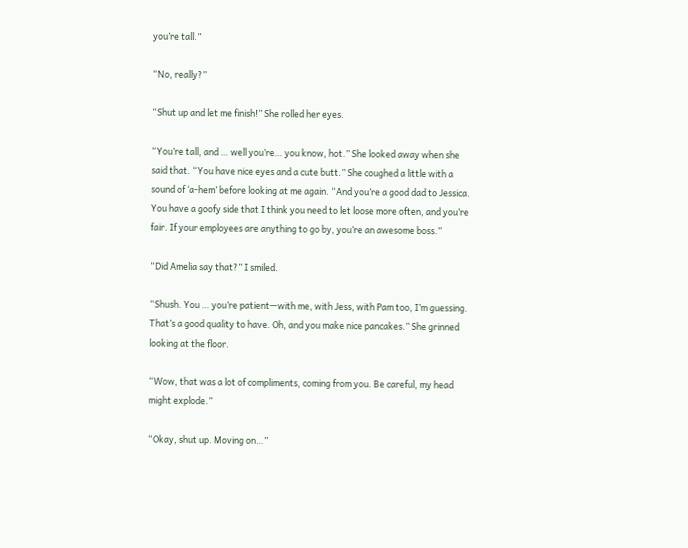you’re tall.”

“No, really?”

“Shut up and let me finish!” She rolled her eyes.

“You’re tall, and … well you’re… you know, hot.” She looked away when she said that. “You have nice eyes and a cute butt.” She coughed a little with a sound of ‘a-hem’ before looking at me again. “And you’re a good dad to Jessica. You have a goofy side that I think you need to let loose more often, and you’re fair. If your employees are anything to go by, you’re an awesome boss.”

“Did Amelia say that?” I smiled.

“Shush. You … you’re patient—with me, with Jess, with Pam too, I’m guessing. That’s a good quality to have. Oh, and you make nice pancakes.” She grinned looking at the floor.

“Wow, that was a lot of compliments, coming from you. Be careful, my head might explode.”

“Okay, shut up. Moving on…”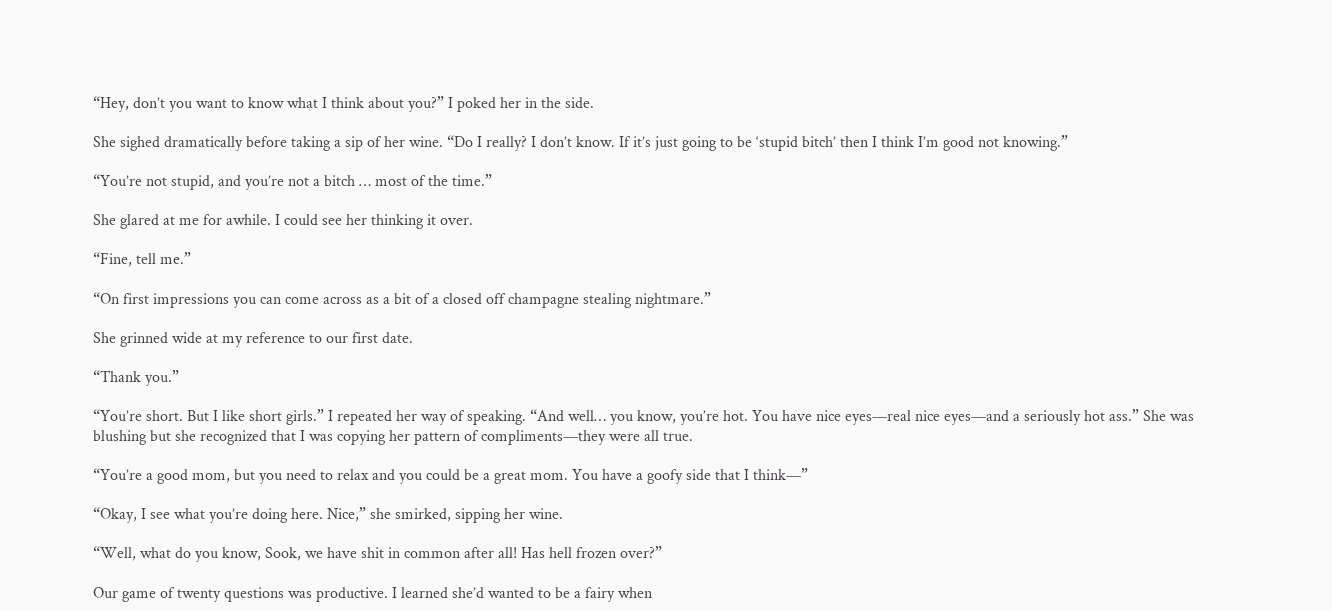“Hey, don’t you want to know what I think about you?” I poked her in the side.

She sighed dramatically before taking a sip of her wine. “Do I really? I don’t know. If it’s just going to be ‘stupid bitch’ then I think I’m good not knowing.”

“You’re not stupid, and you’re not a bitch … most of the time.”

She glared at me for awhile. I could see her thinking it over.

“Fine, tell me.”

“On first impressions you can come across as a bit of a closed off champagne stealing nightmare.”

She grinned wide at my reference to our first date.

“Thank you.”

“You’re short. But I like short girls.” I repeated her way of speaking. “And well… you know, you’re hot. You have nice eyes—real nice eyes—and a seriously hot ass.” She was blushing but she recognized that I was copying her pattern of compliments—they were all true.

“You’re a good mom, but you need to relax and you could be a great mom. You have a goofy side that I think—”

“Okay, I see what you’re doing here. Nice,” she smirked, sipping her wine.

“Well, what do you know, Sook, we have shit in common after all! Has hell frozen over?”

Our game of twenty questions was productive. I learned she’d wanted to be a fairy when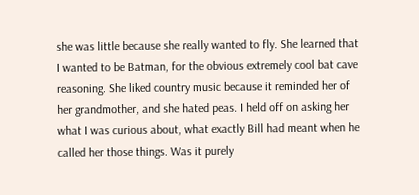she was little because she really wanted to fly. She learned that I wanted to be Batman, for the obvious extremely cool bat cave reasoning. She liked country music because it reminded her of her grandmother, and she hated peas. I held off on asking her what I was curious about, what exactly Bill had meant when he called her those things. Was it purely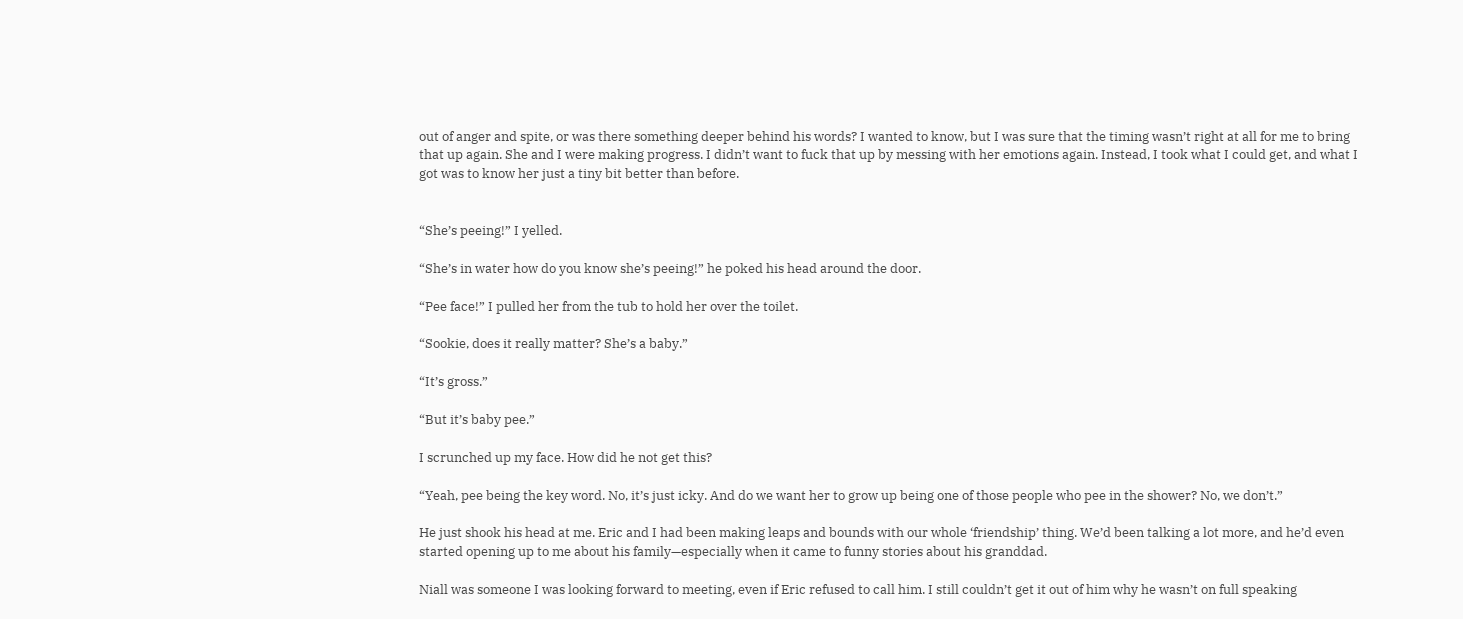out of anger and spite, or was there something deeper behind his words? I wanted to know, but I was sure that the timing wasn’t right at all for me to bring that up again. She and I were making progress. I didn’t want to fuck that up by messing with her emotions again. Instead, I took what I could get, and what I got was to know her just a tiny bit better than before.


“She’s peeing!” I yelled.

“She’s in water how do you know she’s peeing!” he poked his head around the door.

“Pee face!” I pulled her from the tub to hold her over the toilet.

“Sookie, does it really matter? She’s a baby.”

“It’s gross.”

“But it’s baby pee.”

I scrunched up my face. How did he not get this?

“Yeah, pee being the key word. No, it’s just icky. And do we want her to grow up being one of those people who pee in the shower? No, we don’t.”

He just shook his head at me. Eric and I had been making leaps and bounds with our whole ‘friendship’ thing. We’d been talking a lot more, and he’d even started opening up to me about his family—especially when it came to funny stories about his granddad.

Niall was someone I was looking forward to meeting, even if Eric refused to call him. I still couldn’t get it out of him why he wasn’t on full speaking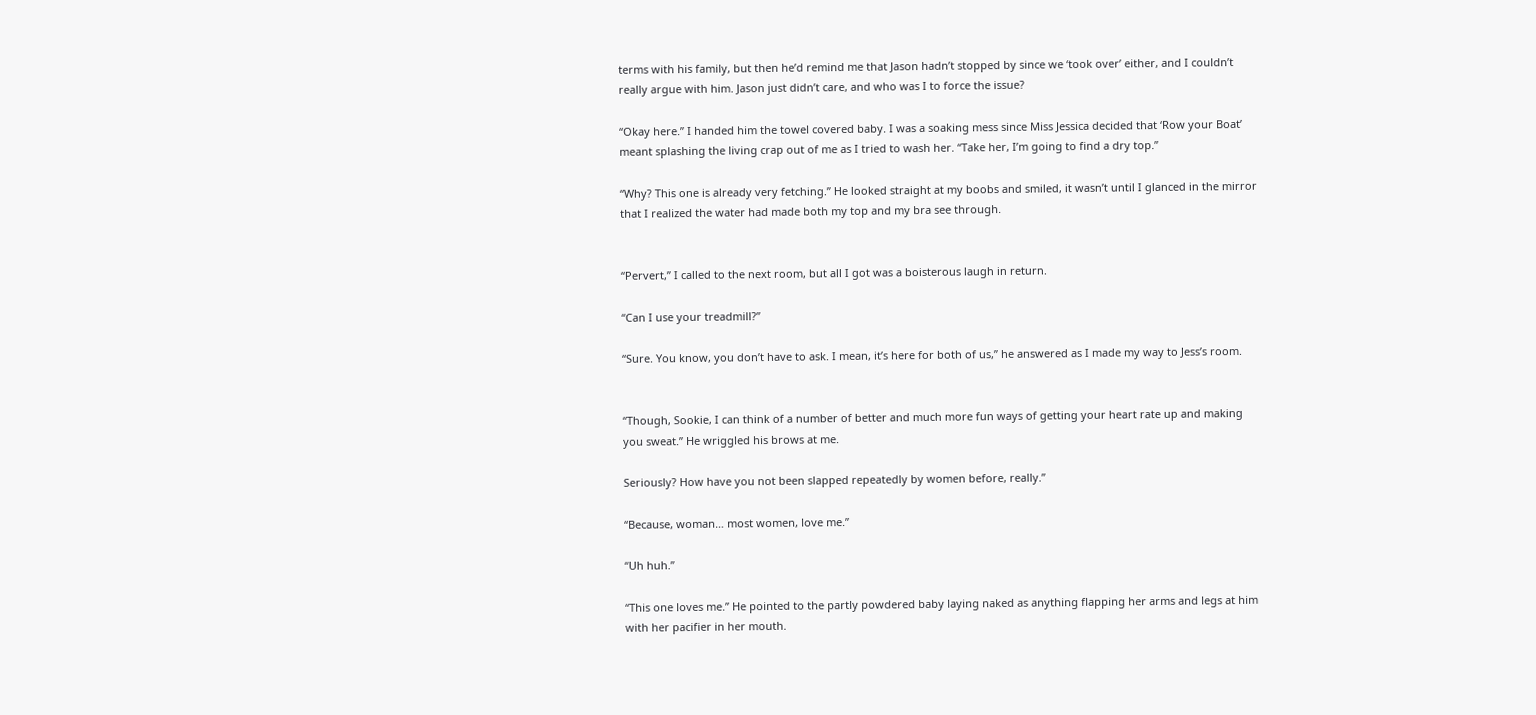terms with his family, but then he’d remind me that Jason hadn’t stopped by since we ‘took over’ either, and I couldn’t really argue with him. Jason just didn’t care, and who was I to force the issue?

“Okay here.” I handed him the towel covered baby. I was a soaking mess since Miss Jessica decided that ‘Row your Boat’ meant splashing the living crap out of me as I tried to wash her. “Take her, I’m going to find a dry top.”

“Why? This one is already very fetching.” He looked straight at my boobs and smiled, it wasn’t until I glanced in the mirror that I realized the water had made both my top and my bra see through.


“Pervert,” I called to the next room, but all I got was a boisterous laugh in return.

“Can I use your treadmill?”

“Sure. You know, you don’t have to ask. I mean, it’s here for both of us,” he answered as I made my way to Jess’s room.


“Though, Sookie, I can think of a number of better and much more fun ways of getting your heart rate up and making you sweat.” He wriggled his brows at me.

Seriously? How have you not been slapped repeatedly by women before, really.”

“Because, woman… most women, love me.”

“Uh huh.”

“This one loves me.” He pointed to the partly powdered baby laying naked as anything flapping her arms and legs at him with her pacifier in her mouth.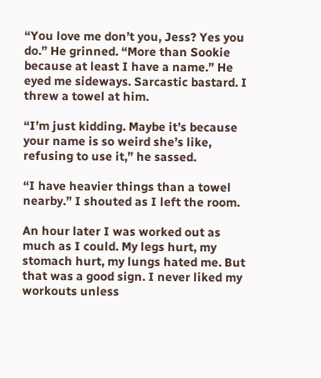“You love me don’t you, Jess? Yes you do.” He grinned. “More than Sookie because at least I have a name.” He eyed me sideways. Sarcastic bastard. I threw a towel at him.

“I’m just kidding. Maybe it’s because your name is so weird she’s like, refusing to use it,” he sassed.

“I have heavier things than a towel nearby.” I shouted as I left the room.

An hour later I was worked out as much as I could. My legs hurt, my stomach hurt, my lungs hated me. But that was a good sign. I never liked my workouts unless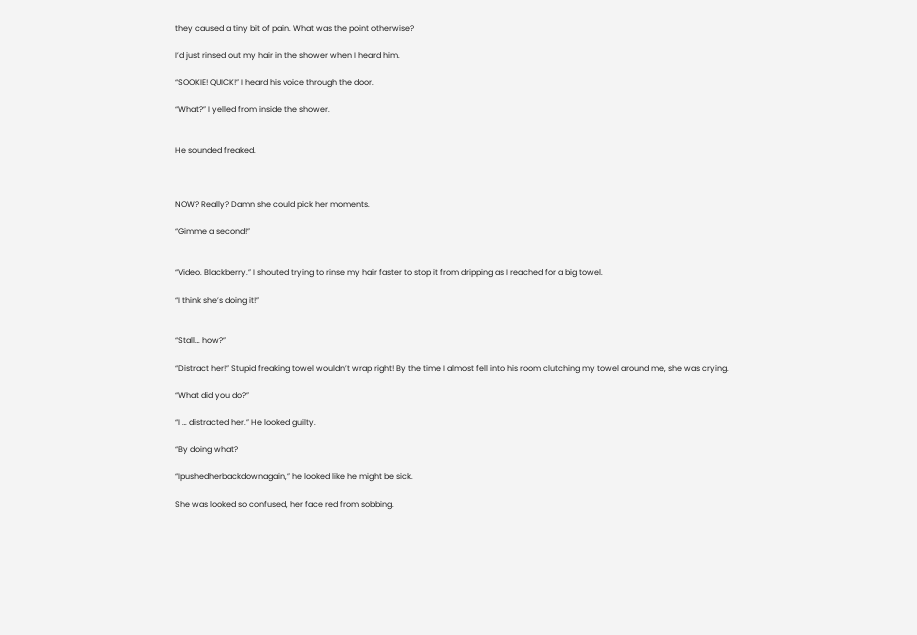they caused a tiny bit of pain. What was the point otherwise?

I’d just rinsed out my hair in the shower when I heard him.

“SOOKIE! QUICK!” I heard his voice through the door.

“What?” I yelled from inside the shower.


He sounded freaked.



NOW? Really? Damn she could pick her moments.

“Gimme a second!”


“Video. Blackberry.” I shouted trying to rinse my hair faster to stop it from dripping as I reached for a big towel.

“I think she’s doing it!”


“Stall… how?”

“Distract her!” Stupid freaking towel wouldn’t wrap right! By the time I almost fell into his room clutching my towel around me, she was crying.

“What did you do?”

“I … distracted her.” He looked guilty.

“By doing what?

“Ipushedherbackdownagain,” he looked like he might be sick.

She was looked so confused, her face red from sobbing.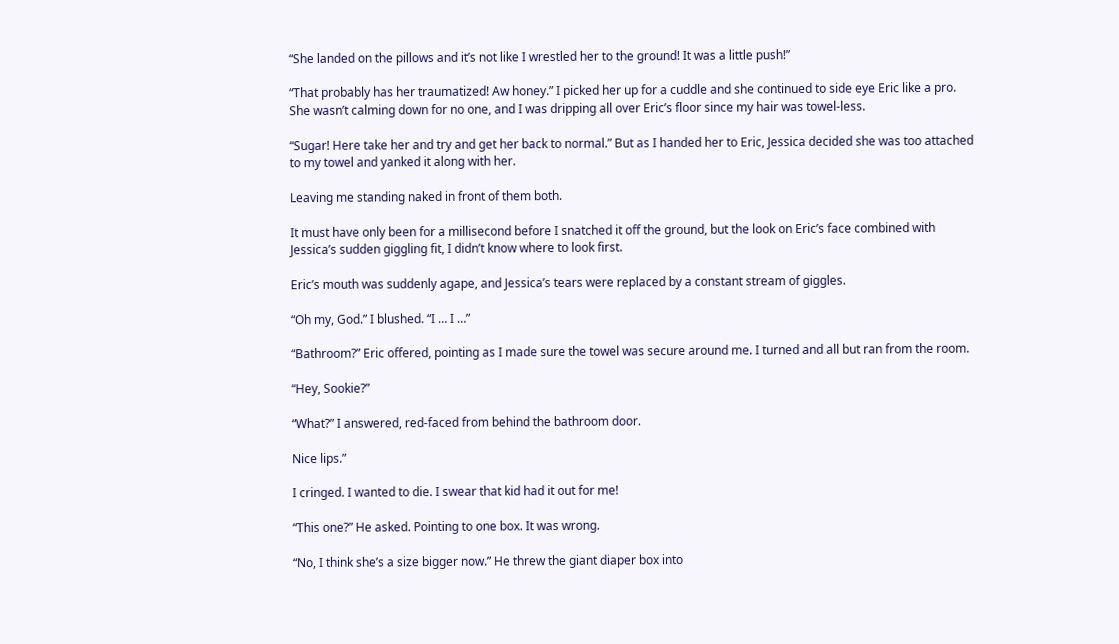“She landed on the pillows and it’s not like I wrestled her to the ground! It was a little push!”

“That probably has her traumatized! Aw honey.” I picked her up for a cuddle and she continued to side eye Eric like a pro. She wasn’t calming down for no one, and I was dripping all over Eric’s floor since my hair was towel-less.

“Sugar! Here take her and try and get her back to normal.” But as I handed her to Eric, Jessica decided she was too attached to my towel and yanked it along with her.

Leaving me standing naked in front of them both.

It must have only been for a millisecond before I snatched it off the ground, but the look on Eric’s face combined with Jessica’s sudden giggling fit, I didn’t know where to look first.

Eric’s mouth was suddenly agape, and Jessica’s tears were replaced by a constant stream of giggles.

“Oh my, God.” I blushed. “I … I …”

“Bathroom?” Eric offered, pointing as I made sure the towel was secure around me. I turned and all but ran from the room.

“Hey, Sookie?”

“What?” I answered, red-faced from behind the bathroom door.

Nice lips.”

I cringed. I wanted to die. I swear that kid had it out for me!

“This one?” He asked. Pointing to one box. It was wrong.

“No, I think she’s a size bigger now.” He threw the giant diaper box into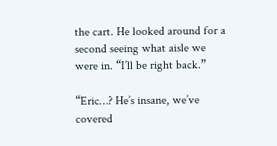the cart. He looked around for a second seeing what aisle we were in. “I’ll be right back.”

“Eric…? He’s insane, we’ve covered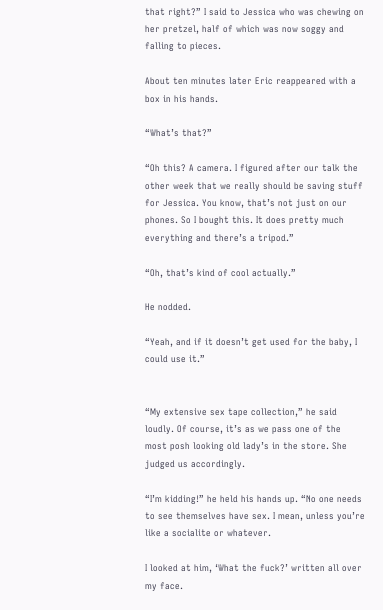that right?” I said to Jessica who was chewing on her pretzel, half of which was now soggy and falling to pieces.

About ten minutes later Eric reappeared with a box in his hands.

“What’s that?”

“Oh this? A camera. I figured after our talk the other week that we really should be saving stuff for Jessica. You know, that’s not just on our phones. So I bought this. It does pretty much everything and there’s a tripod.”

“Oh, that’s kind of cool actually.”

He nodded.

“Yeah, and if it doesn’t get used for the baby, I could use it.”


“My extensive sex tape collection,” he said loudly. Of course, it’s as we pass one of the most posh looking old lady’s in the store. She judged us accordingly.

“I’m kidding!” he held his hands up. “No one needs to see themselves have sex. I mean, unless you’re like a socialite or whatever.

I looked at him, ‘What the fuck?’ written all over my face.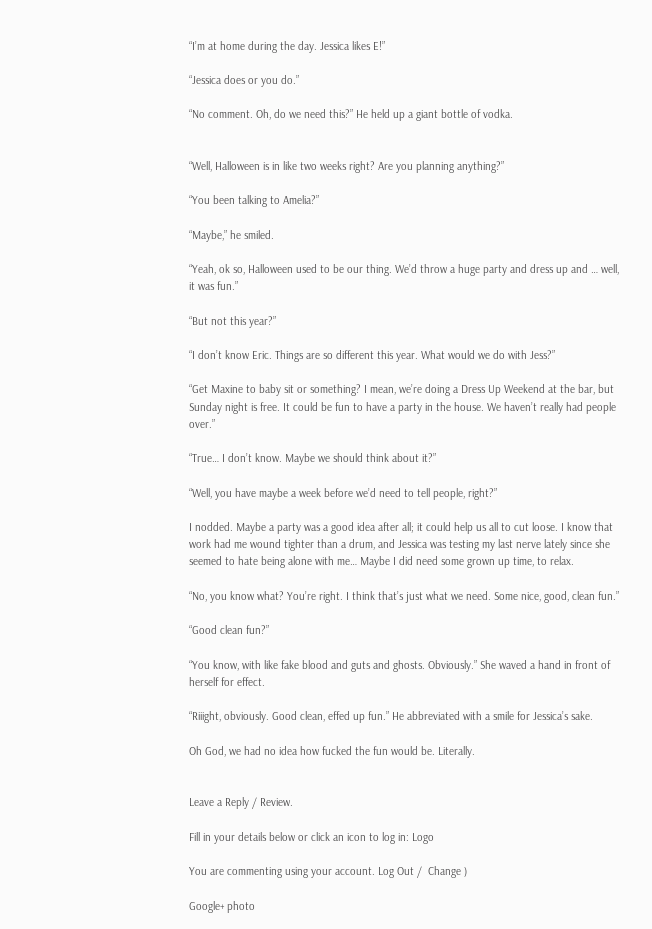“I’m at home during the day. Jessica likes E!”

“Jessica does or you do.”

“No comment. Oh, do we need this?” He held up a giant bottle of vodka.


“Well, Halloween is in like two weeks right? Are you planning anything?”

“You been talking to Amelia?”

“Maybe,” he smiled.

“Yeah, ok so, Halloween used to be our thing. We’d throw a huge party and dress up and … well, it was fun.”

“But not this year?”

“I don’t know Eric. Things are so different this year. What would we do with Jess?”

“Get Maxine to baby sit or something? I mean, we’re doing a Dress Up Weekend at the bar, but Sunday night is free. It could be fun to have a party in the house. We haven’t really had people over.”

“True… I don’t know. Maybe we should think about it?”

“Well, you have maybe a week before we’d need to tell people, right?”

I nodded. Maybe a party was a good idea after all; it could help us all to cut loose. I know that work had me wound tighter than a drum, and Jessica was testing my last nerve lately since she seemed to hate being alone with me… Maybe I did need some grown up time, to relax.

“No, you know what? You’re right. I think that’s just what we need. Some nice, good, clean fun.”

“Good clean fun?”

“You know, with like fake blood and guts and ghosts. Obviously.” She waved a hand in front of herself for effect.

“Riiight, obviously. Good clean, effed up fun.” He abbreviated with a smile for Jessica’s sake.

Oh God, we had no idea how fucked the fun would be. Literally.


Leave a Reply / Review.

Fill in your details below or click an icon to log in: Logo

You are commenting using your account. Log Out /  Change )

Google+ photo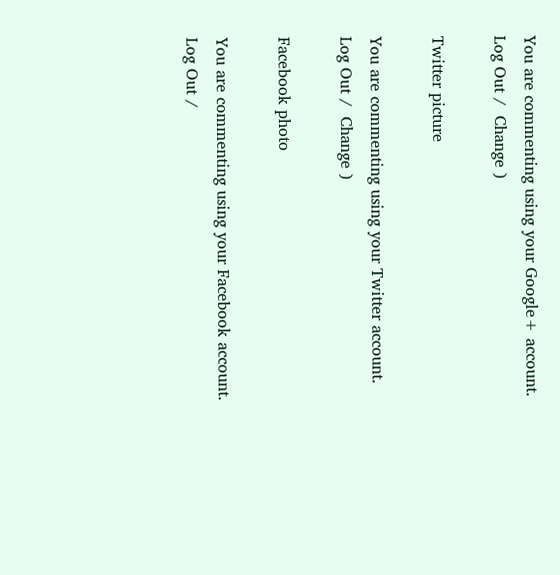You are commenting using your Google+ account. Log Out /  Change )

Twitter picture

You are commenting using your Twitter account. Log Out /  Change )

Facebook photo

You are commenting using your Facebook account. Log Out /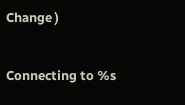Change )


Connecting to %s